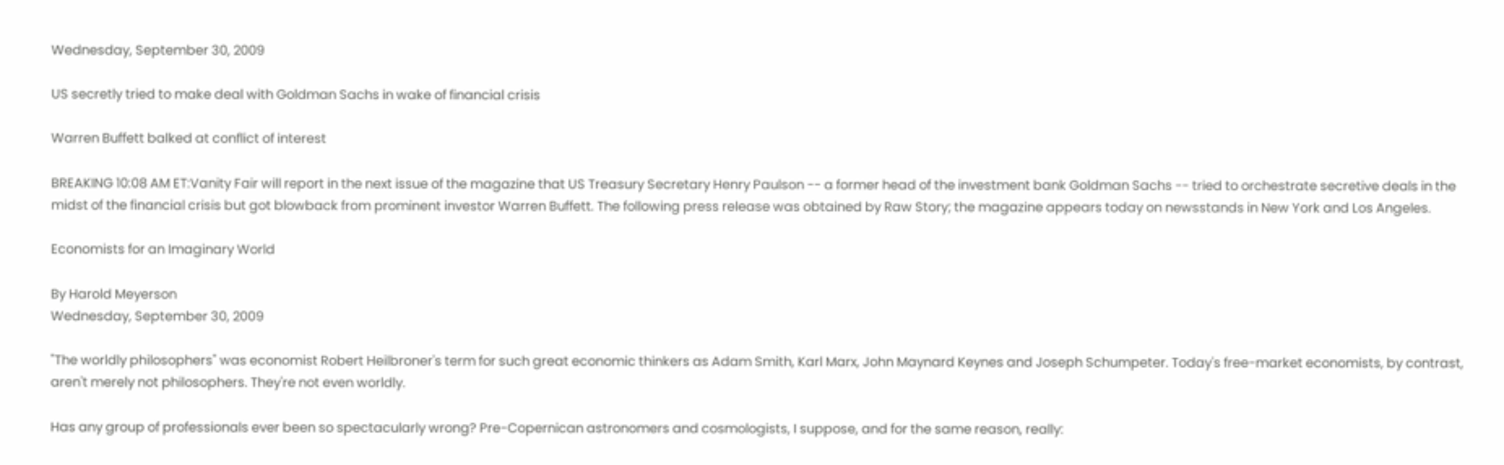Wednesday, September 30, 2009

US secretly tried to make deal with Goldman Sachs in wake of financial crisis

Warren Buffett balked at conflict of interest

BREAKING 10:08 AM ET:Vanity Fair will report in the next issue of the magazine that US Treasury Secretary Henry Paulson -- a former head of the investment bank Goldman Sachs -- tried to orchestrate secretive deals in the midst of the financial crisis but got blowback from prominent investor Warren Buffett. The following press release was obtained by Raw Story; the magazine appears today on newsstands in New York and Los Angeles.

Economists for an Imaginary World

By Harold Meyerson
Wednesday, September 30, 2009

"The worldly philosophers" was economist Robert Heilbroner's term for such great economic thinkers as Adam Smith, Karl Marx, John Maynard Keynes and Joseph Schumpeter. Today's free-market economists, by contrast, aren't merely not philosophers. They're not even worldly.

Has any group of professionals ever been so spectacularly wrong? Pre-Copernican astronomers and cosmologists, I suppose, and for the same reason, really: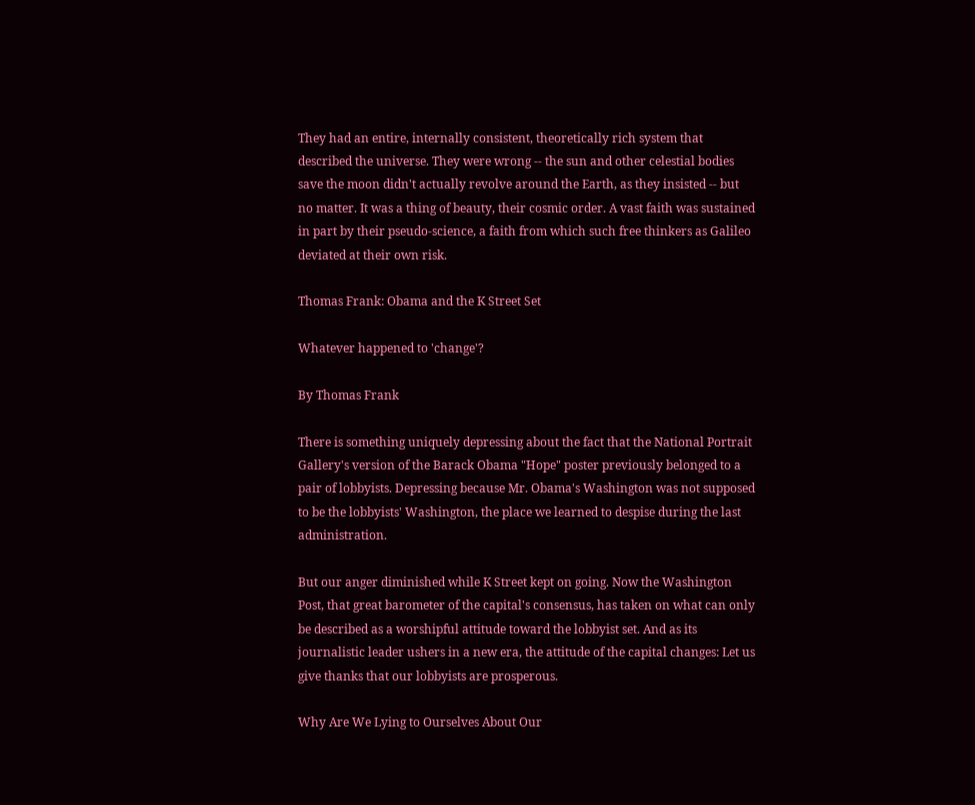They had an entire, internally consistent, theoretically rich system that described the universe. They were wrong -- the sun and other celestial bodies save the moon didn't actually revolve around the Earth, as they insisted -- but no matter. It was a thing of beauty, their cosmic order. A vast faith was sustained in part by their pseudo-science, a faith from which such free thinkers as Galileo deviated at their own risk.

Thomas Frank: Obama and the K Street Set

Whatever happened to 'change'?

By Thomas Frank

There is something uniquely depressing about the fact that the National Portrait Gallery's version of the Barack Obama "Hope" poster previously belonged to a pair of lobbyists. Depressing because Mr. Obama's Washington was not supposed to be the lobbyists' Washington, the place we learned to despise during the last administration.

But our anger diminished while K Street kept on going. Now the Washington Post, that great barometer of the capital's consensus, has taken on what can only be described as a worshipful attitude toward the lobbyist set. And as its journalistic leader ushers in a new era, the attitude of the capital changes: Let us give thanks that our lobbyists are prosperous.

Why Are We Lying to Ourselves About Our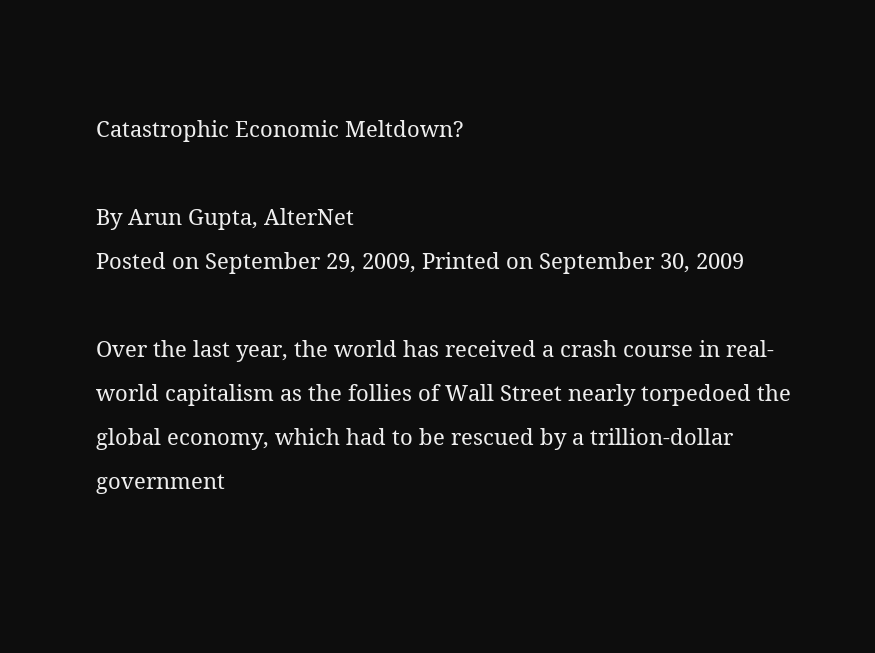Catastrophic Economic Meltdown?

By Arun Gupta, AlterNet
Posted on September 29, 2009, Printed on September 30, 2009

Over the last year, the world has received a crash course in real-world capitalism as the follies of Wall Street nearly torpedoed the global economy, which had to be rescued by a trillion-dollar government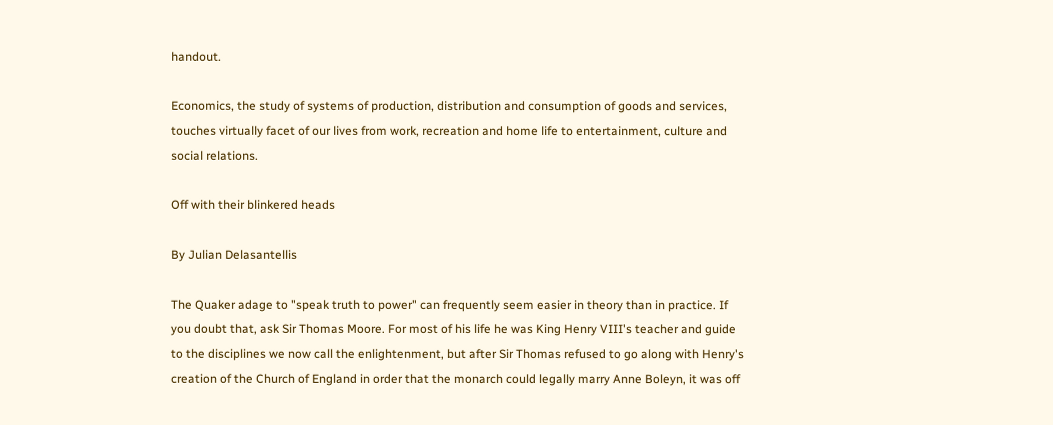handout.

Economics, the study of systems of production, distribution and consumption of goods and services, touches virtually facet of our lives from work, recreation and home life to entertainment, culture and social relations.

Off with their blinkered heads

By Julian Delasantellis

The Quaker adage to "speak truth to power" can frequently seem easier in theory than in practice. If you doubt that, ask Sir Thomas Moore. For most of his life he was King Henry VIII's teacher and guide to the disciplines we now call the enlightenment, but after Sir Thomas refused to go along with Henry's creation of the Church of England in order that the monarch could legally marry Anne Boleyn, it was off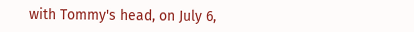with Tommy's head, on July 6,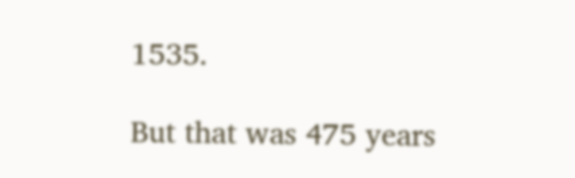1535.

But that was 475 years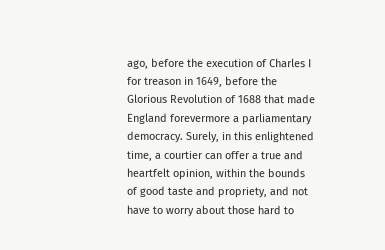ago, before the execution of Charles I for treason in 1649, before the Glorious Revolution of 1688 that made England forevermore a parliamentary democracy. Surely, in this enlightened time, a courtier can offer a true and heartfelt opinion, within the bounds of good taste and propriety, and not have to worry about those hard to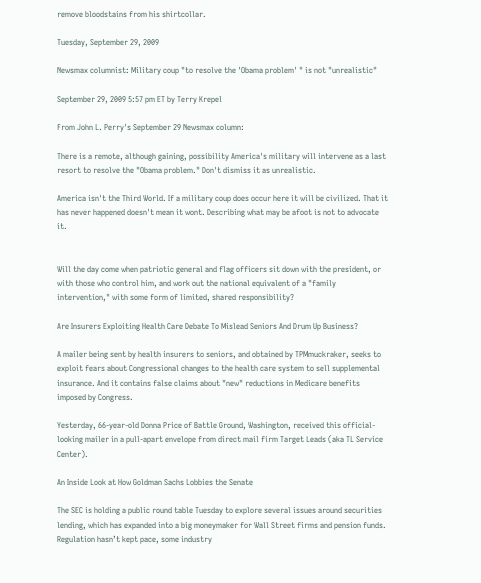remove bloodstains from his shirtcollar.

Tuesday, September 29, 2009

Newsmax columnist: Military coup "to resolve the 'Obama problem' " is not "unrealistic"

September 29, 2009 5:57 pm ET by Terry Krepel

From John L. Perry's September 29 Newsmax column:

There is a remote, although gaining, possibility America's military will intervene as a last resort to resolve the "Obama problem." Don't dismiss it as unrealistic.

America isn't the Third World. If a military coup does occur here it will be civilized. That it has never happened doesn't mean it wont. Describing what may be afoot is not to advocate it.


Will the day come when patriotic general and flag officers sit down with the president, or with those who control him, and work out the national equivalent of a "family intervention," with some form of limited, shared responsibility?

Are Insurers Exploiting Health Care Debate To Mislead Seniors And Drum Up Business?

A mailer being sent by health insurers to seniors, and obtained by TPMmuckraker, seeks to exploit fears about Congressional changes to the health care system to sell supplemental insurance. And it contains false claims about "new" reductions in Medicare benefits imposed by Congress.

Yesterday, 66-year-old Donna Price of Battle Ground, Washington, received this official-looking mailer in a pull-apart envelope from direct mail firm Target Leads (aka TL Service Center).

An Inside Look at How Goldman Sachs Lobbies the Senate

The SEC is holding a public round table Tuesday to explore several issues around securities lending, which has expanded into a big moneymaker for Wall Street firms and pension funds. Regulation hasn’t kept pace, some industry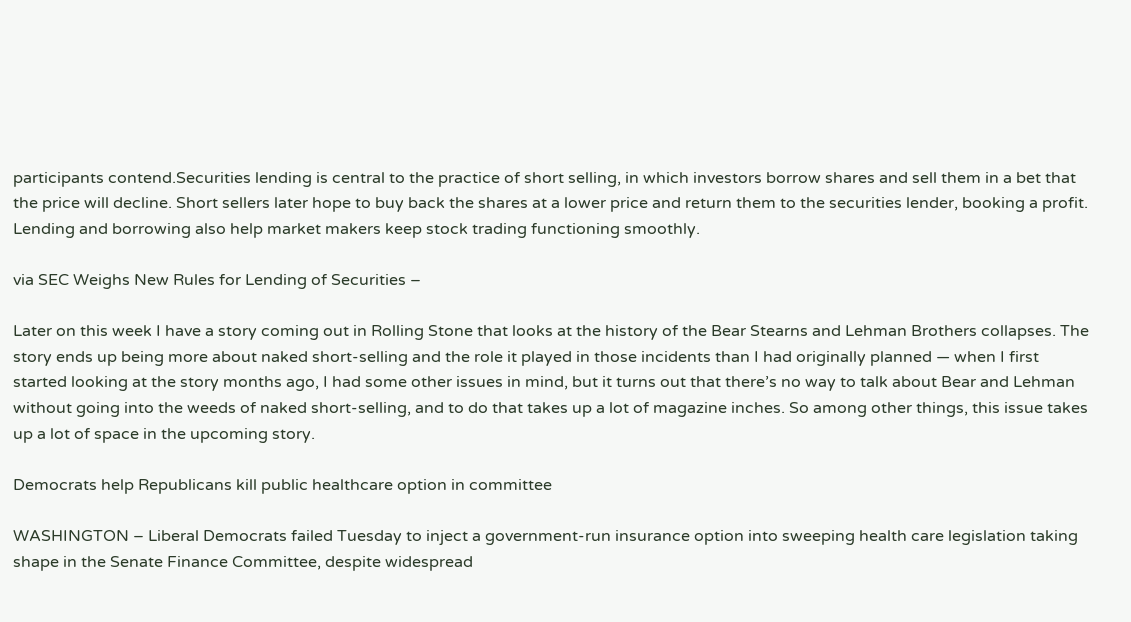participants contend.Securities lending is central to the practice of short selling, in which investors borrow shares and sell them in a bet that the price will decline. Short sellers later hope to buy back the shares at a lower price and return them to the securities lender, booking a profit. Lending and borrowing also help market makers keep stock trading functioning smoothly.

via SEC Weighs New Rules for Lending of Securities –

Later on this week I have a story coming out in Rolling Stone that looks at the history of the Bear Stearns and Lehman Brothers collapses. The story ends up being more about naked short-selling and the role it played in those incidents than I had originally planned — when I first started looking at the story months ago, I had some other issues in mind, but it turns out that there’s no way to talk about Bear and Lehman without going into the weeds of naked short-selling, and to do that takes up a lot of magazine inches. So among other things, this issue takes up a lot of space in the upcoming story.

Democrats help Republicans kill public healthcare option in committee

WASHINGTON – Liberal Democrats failed Tuesday to inject a government-run insurance option into sweeping health care legislation taking shape in the Senate Finance Committee, despite widespread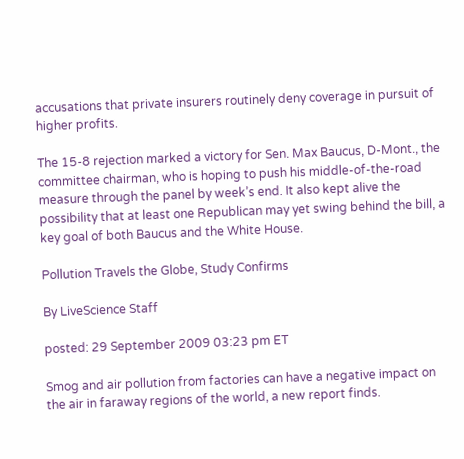accusations that private insurers routinely deny coverage in pursuit of higher profits.

The 15-8 rejection marked a victory for Sen. Max Baucus, D-Mont., the committee chairman, who is hoping to push his middle-of-the-road measure through the panel by week’s end. It also kept alive the possibility that at least one Republican may yet swing behind the bill, a key goal of both Baucus and the White House.

Pollution Travels the Globe, Study Confirms

By LiveScience Staff

posted: 29 September 2009 03:23 pm ET

Smog and air pollution from factories can have a negative impact on the air in faraway regions of the world, a new report finds.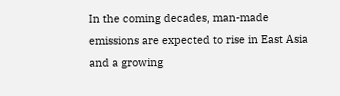In the coming decades, man-made emissions are expected to rise in East Asia and a growing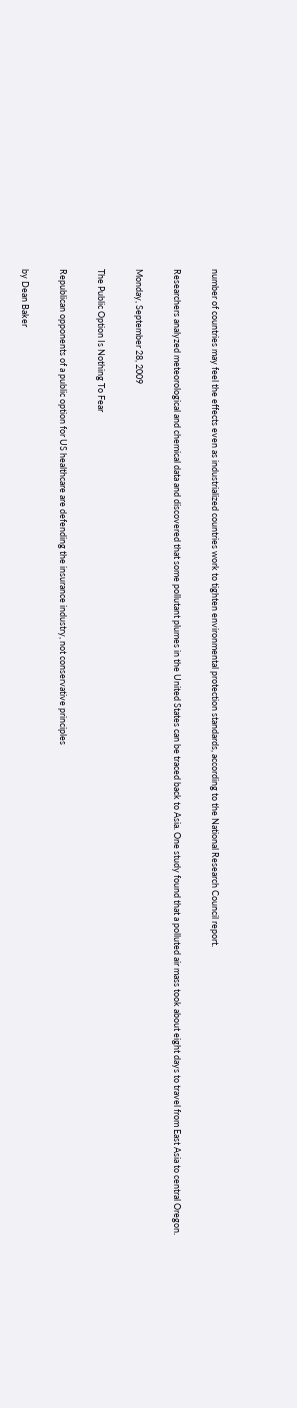number of countries may feel the effects even as industrialized countries work to tighten environmental protection standards, according to the National Research Council report.

Researchers analyzed meteorological and chemical data and discovered that some pollutant plumes in the United States can be traced back to Asia. One study found that a polluted air mass took about eight days to travel from East Asia to central Oregon.

Monday, September 28, 2009

The Public Option Is Nothing To Fear

Republican opponents of a public option for US healthcare are defending the insurance industry, not conservative principles

by Dean Baker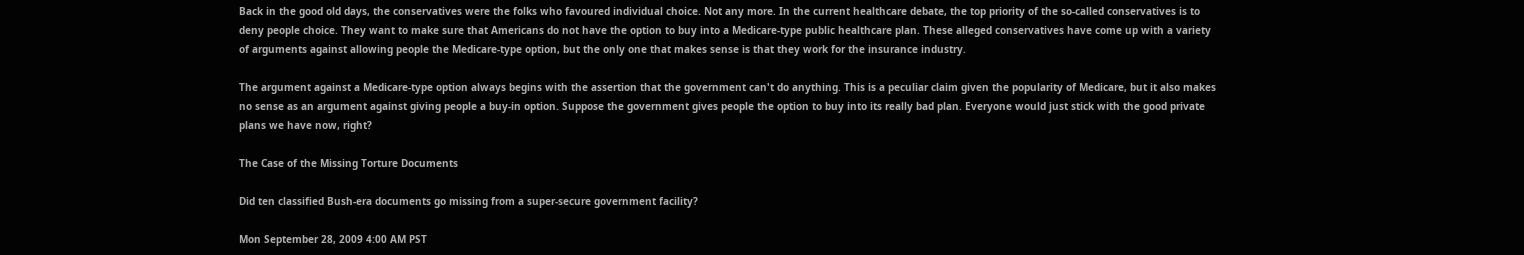Back in the good old days, the conservatives were the folks who favoured individual choice. Not any more. In the current healthcare debate, the top priority of the so-called conservatives is to deny people choice. They want to make sure that Americans do not have the option to buy into a Medicare-type public healthcare plan. These alleged conservatives have come up with a variety of arguments against allowing people the Medicare-type option, but the only one that makes sense is that they work for the insurance industry.

The argument against a Medicare-type option always begins with the assertion that the government can't do anything. This is a peculiar claim given the popularity of Medicare, but it also makes no sense as an argument against giving people a buy-in option. Suppose the government gives people the option to buy into its really bad plan. Everyone would just stick with the good private plans we have now, right?

The Case of the Missing Torture Documents

Did ten classified Bush-era documents go missing from a super-secure government facility?

Mon September 28, 2009 4:00 AM PST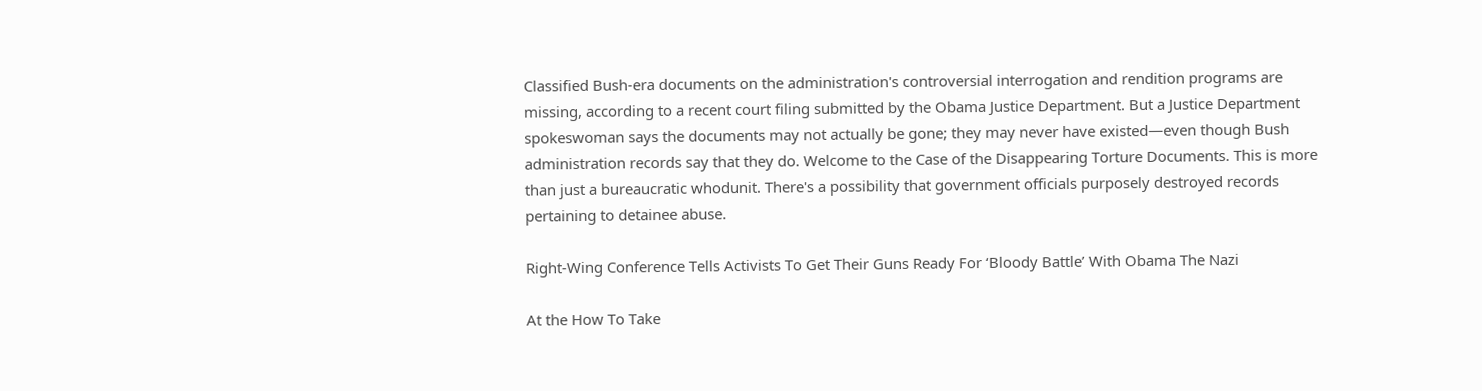Classified Bush-era documents on the administration's controversial interrogation and rendition programs are missing, according to a recent court filing submitted by the Obama Justice Department. But a Justice Department spokeswoman says the documents may not actually be gone; they may never have existed—even though Bush administration records say that they do. Welcome to the Case of the Disappearing Torture Documents. This is more than just a bureaucratic whodunit. There's a possibility that government officials purposely destroyed records pertaining to detainee abuse.

Right-Wing Conference Tells Activists To Get Their Guns Ready For ‘Bloody Battle’ With Obama The Nazi

At the How To Take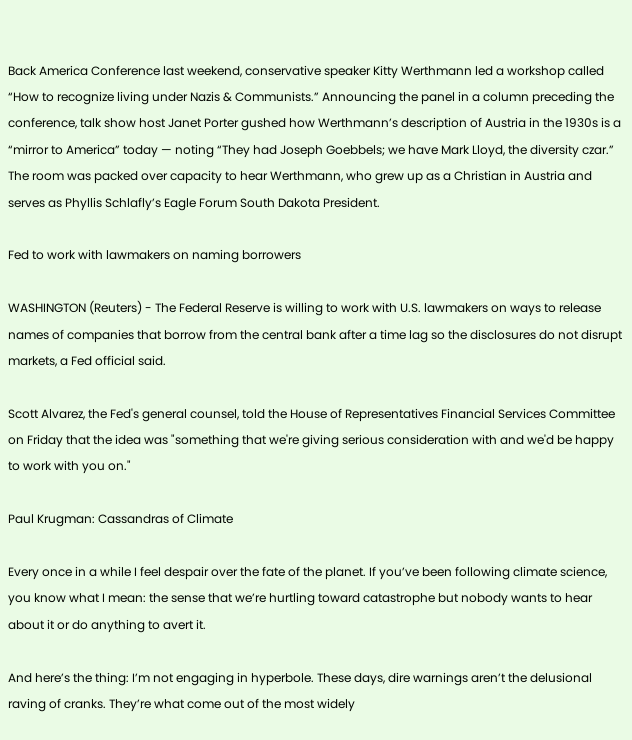Back America Conference last weekend, conservative speaker Kitty Werthmann led a workshop called “How to recognize living under Nazis & Communists.” Announcing the panel in a column preceding the conference, talk show host Janet Porter gushed how Werthmann’s description of Austria in the 1930s is a “mirror to America” today — noting “They had Joseph Goebbels; we have Mark Lloyd, the diversity czar.” The room was packed over capacity to hear Werthmann, who grew up as a Christian in Austria and serves as Phyllis Schlafly’s Eagle Forum South Dakota President.

Fed to work with lawmakers on naming borrowers

WASHINGTON (Reuters) - The Federal Reserve is willing to work with U.S. lawmakers on ways to release names of companies that borrow from the central bank after a time lag so the disclosures do not disrupt markets, a Fed official said.

Scott Alvarez, the Fed's general counsel, told the House of Representatives Financial Services Committee on Friday that the idea was "something that we're giving serious consideration with and we'd be happy to work with you on."

Paul Krugman: Cassandras of Climate

Every once in a while I feel despair over the fate of the planet. If you’ve been following climate science, you know what I mean: the sense that we’re hurtling toward catastrophe but nobody wants to hear about it or do anything to avert it.

And here’s the thing: I’m not engaging in hyperbole. These days, dire warnings aren’t the delusional raving of cranks. They’re what come out of the most widely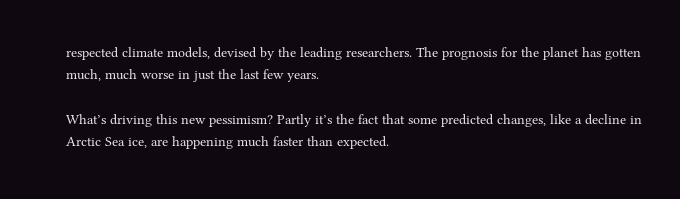respected climate models, devised by the leading researchers. The prognosis for the planet has gotten much, much worse in just the last few years.

What’s driving this new pessimism? Partly it’s the fact that some predicted changes, like a decline in Arctic Sea ice, are happening much faster than expected.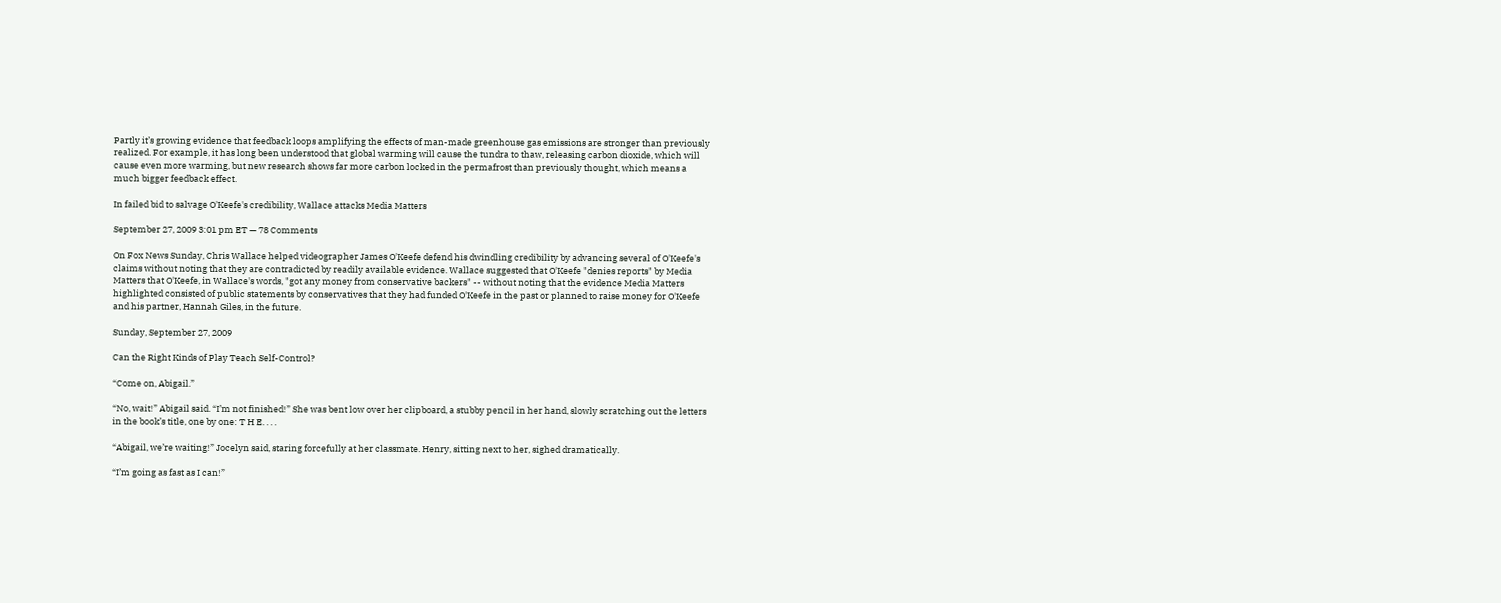Partly it’s growing evidence that feedback loops amplifying the effects of man-made greenhouse gas emissions are stronger than previously realized. For example, it has long been understood that global warming will cause the tundra to thaw, releasing carbon dioxide, which will cause even more warming, but new research shows far more carbon locked in the permafrost than previously thought, which means a much bigger feedback effect.

In failed bid to salvage O'Keefe's credibility, Wallace attacks Media Matters

September 27, 2009 3:01 pm ET — 78 Comments

On Fox News Sunday, Chris Wallace helped videographer James O'Keefe defend his dwindling credibility by advancing several of O'Keefe's claims without noting that they are contradicted by readily available evidence. Wallace suggested that O'Keefe "denies reports" by Media Matters that O'Keefe, in Wallace's words, "got any money from conservative backers" -- without noting that the evidence Media Matters highlighted consisted of public statements by conservatives that they had funded O'Keefe in the past or planned to raise money for O'Keefe and his partner, Hannah Giles, in the future.

Sunday, September 27, 2009

Can the Right Kinds of Play Teach Self-Control?

“Come on, Abigail.”

“No, wait!” Abigail said. “I’m not finished!” She was bent low over her clipboard, a stubby pencil in her hand, slowly scratching out the letters in the book’s title, one by one: T H E. . . .

“Abigail, we’re waiting!” Jocelyn said, staring forcefully at her classmate. Henry, sitting next to her, sighed dramatically.

“I’m going as fast as I can!”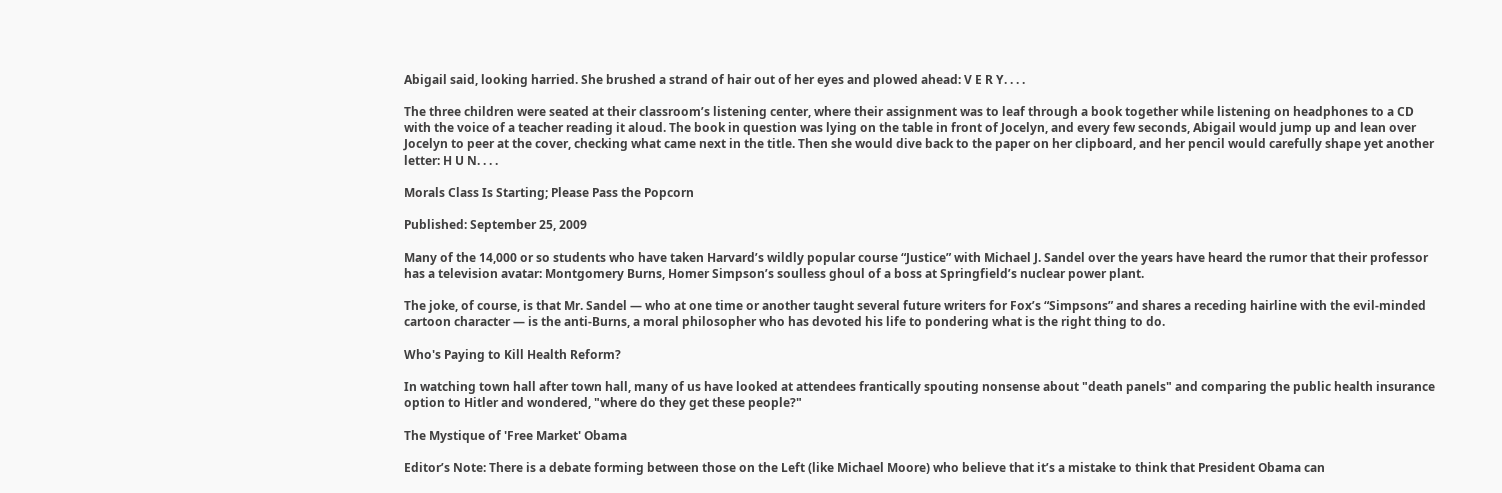Abigail said, looking harried. She brushed a strand of hair out of her eyes and plowed ahead: V E R Y. . . .

The three children were seated at their classroom’s listening center, where their assignment was to leaf through a book together while listening on headphones to a CD with the voice of a teacher reading it aloud. The book in question was lying on the table in front of Jocelyn, and every few seconds, Abigail would jump up and lean over Jocelyn to peer at the cover, checking what came next in the title. Then she would dive back to the paper on her clipboard, and her pencil would carefully shape yet another letter: H U N. . . .

Morals Class Is Starting; Please Pass the Popcorn

Published: September 25, 2009

Many of the 14,000 or so students who have taken Harvard’s wildly popular course “Justice” with Michael J. Sandel over the years have heard the rumor that their professor has a television avatar: Montgomery Burns, Homer Simpson’s soulless ghoul of a boss at Springfield’s nuclear power plant.

The joke, of course, is that Mr. Sandel — who at one time or another taught several future writers for Fox’s “Simpsons” and shares a receding hairline with the evil-minded cartoon character — is the anti-Burns, a moral philosopher who has devoted his life to pondering what is the right thing to do.

Who's Paying to Kill Health Reform?

In watching town hall after town hall, many of us have looked at attendees frantically spouting nonsense about "death panels" and comparing the public health insurance option to Hitler and wondered, "where do they get these people?"

The Mystique of 'Free Market' Obama

Editor’s Note: There is a debate forming between those on the Left (like Michael Moore) who believe that it’s a mistake to think that President Obama can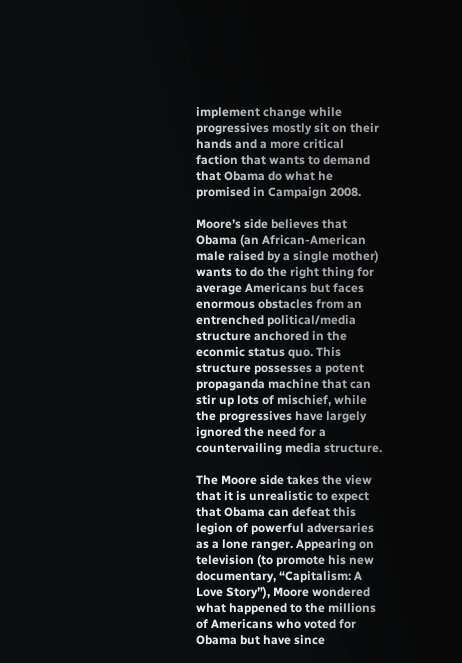implement change while progressives mostly sit on their hands and a more critical faction that wants to demand that Obama do what he promised in Campaign 2008.

Moore’s side believes that Obama (an African-American male raised by a single mother) wants to do the right thing for average Americans but faces enormous obstacles from an entrenched political/media structure anchored in the econmic status quo. This structure possesses a potent propaganda machine that can stir up lots of mischief, while the progressives have largely ignored the need for a countervailing media structure.

The Moore side takes the view that it is unrealistic to expect that Obama can defeat this legion of powerful adversaries as a lone ranger. Appearing on television (to promote his new documentary, “Capitalism: A Love Story”), Moore wondered what happened to the millions of Americans who voted for Obama but have since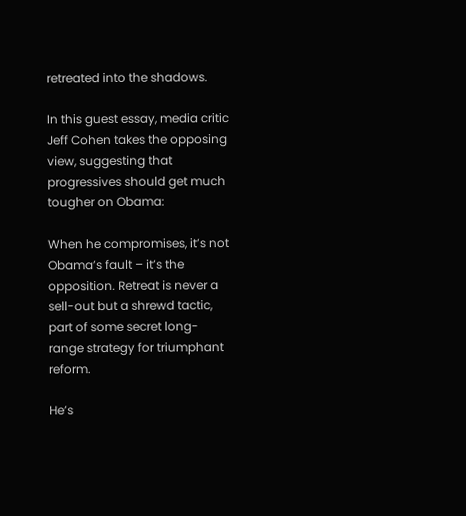retreated into the shadows.

In this guest essay, media critic Jeff Cohen takes the opposing view, suggesting that progressives should get much tougher on Obama:

When he compromises, it’s not Obama’s fault – it’s the opposition. Retreat is never a sell-out but a shrewd tactic, part of some secret long-range strategy for triumphant reform.

He’s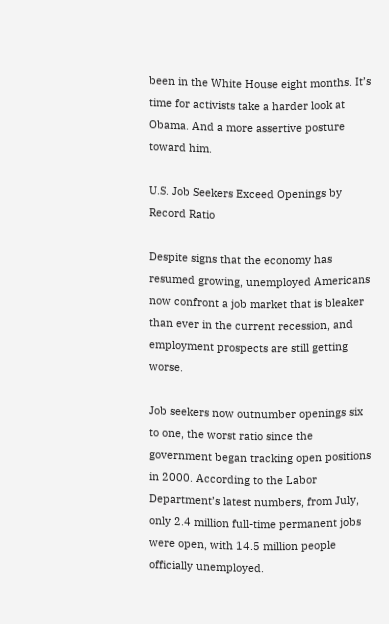been in the White House eight months. It’s time for activists take a harder look at Obama. And a more assertive posture toward him.

U.S. Job Seekers Exceed Openings by Record Ratio

Despite signs that the economy has resumed growing, unemployed Americans now confront a job market that is bleaker than ever in the current recession, and employment prospects are still getting worse.

Job seekers now outnumber openings six to one, the worst ratio since the government began tracking open positions in 2000. According to the Labor Department’s latest numbers, from July, only 2.4 million full-time permanent jobs were open, with 14.5 million people officially unemployed.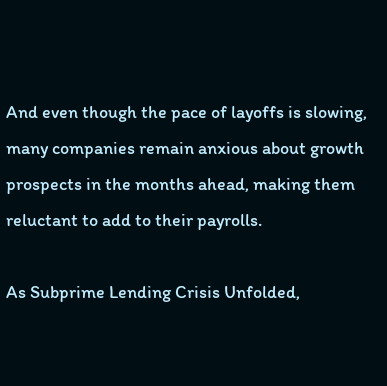And even though the pace of layoffs is slowing, many companies remain anxious about growth prospects in the months ahead, making them reluctant to add to their payrolls.

As Subprime Lending Crisis Unfolded,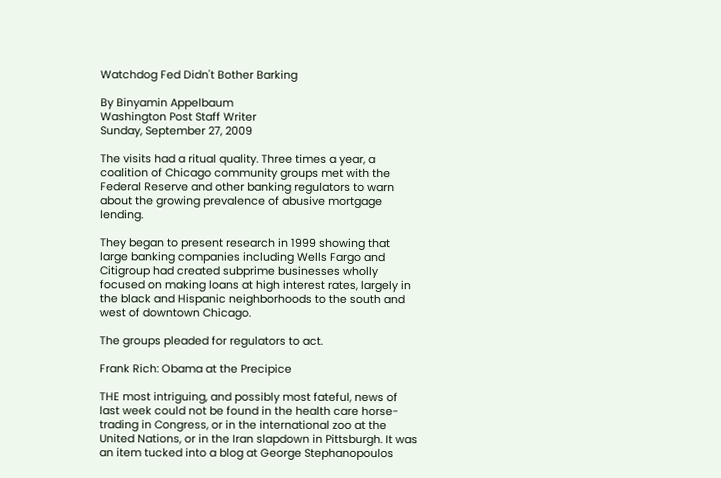Watchdog Fed Didn't Bother Barking

By Binyamin Appelbaum
Washington Post Staff Writer
Sunday, September 27, 2009

The visits had a ritual quality. Three times a year, a coalition of Chicago community groups met with the Federal Reserve and other banking regulators to warn about the growing prevalence of abusive mortgage lending.

They began to present research in 1999 showing that large banking companies including Wells Fargo and Citigroup had created subprime businesses wholly focused on making loans at high interest rates, largely in the black and Hispanic neighborhoods to the south and west of downtown Chicago.

The groups pleaded for regulators to act.

Frank Rich: Obama at the Precipice

THE most intriguing, and possibly most fateful, news of last week could not be found in the health care horse-trading in Congress, or in the international zoo at the United Nations, or in the Iran slapdown in Pittsburgh. It was an item tucked into a blog at George Stephanopoulos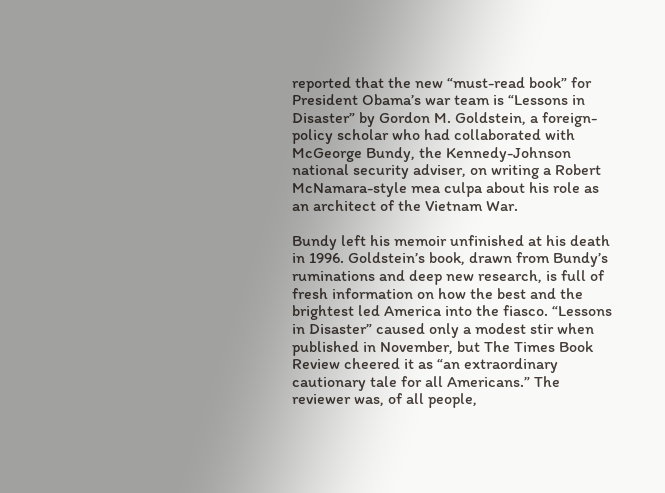reported that the new “must-read book” for President Obama’s war team is “Lessons in Disaster” by Gordon M. Goldstein, a foreign-policy scholar who had collaborated with McGeorge Bundy, the Kennedy-Johnson national security adviser, on writing a Robert McNamara-style mea culpa about his role as an architect of the Vietnam War.

Bundy left his memoir unfinished at his death in 1996. Goldstein’s book, drawn from Bundy’s ruminations and deep new research, is full of fresh information on how the best and the brightest led America into the fiasco. “Lessons in Disaster” caused only a modest stir when published in November, but The Times Book Review cheered it as “an extraordinary cautionary tale for all Americans.” The reviewer was, of all people,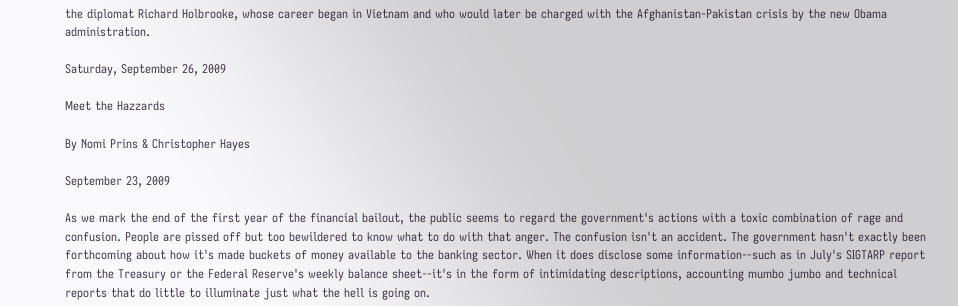the diplomat Richard Holbrooke, whose career began in Vietnam and who would later be charged with the Afghanistan-Pakistan crisis by the new Obama administration.

Saturday, September 26, 2009

Meet the Hazzards

By Nomi Prins & Christopher Hayes

September 23, 2009

As we mark the end of the first year of the financial bailout, the public seems to regard the government's actions with a toxic combination of rage and confusion. People are pissed off but too bewildered to know what to do with that anger. The confusion isn't an accident. The government hasn't exactly been forthcoming about how it's made buckets of money available to the banking sector. When it does disclose some information--such as in July's SIGTARP report from the Treasury or the Federal Reserve's weekly balance sheet--it's in the form of intimidating descriptions, accounting mumbo jumbo and technical reports that do little to illuminate just what the hell is going on.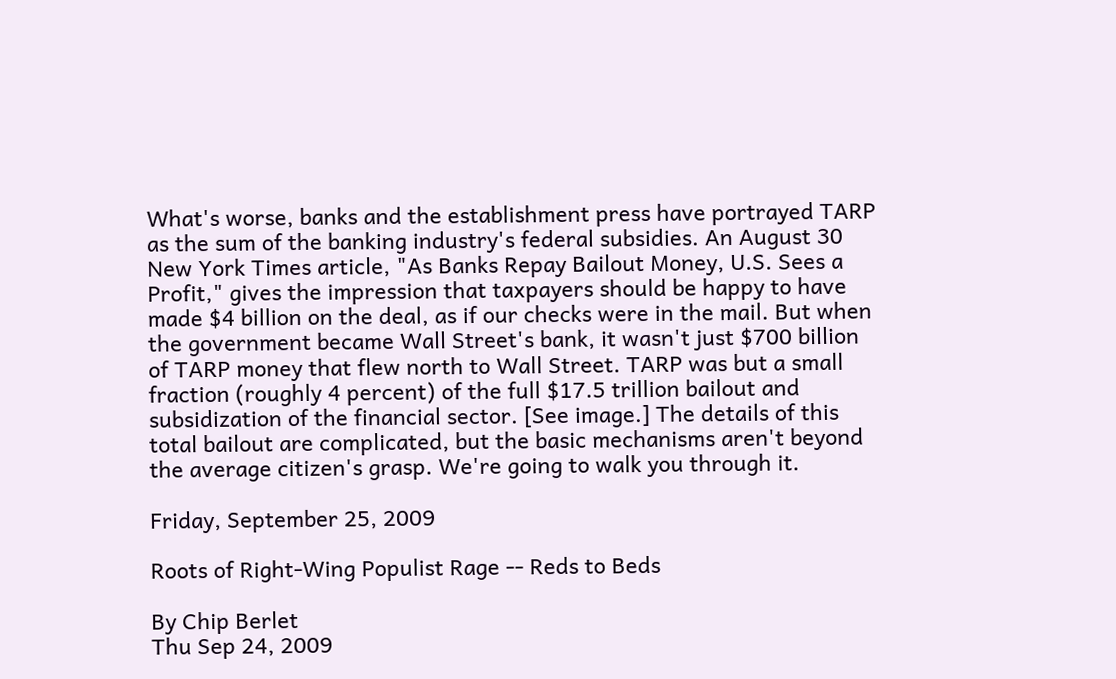What's worse, banks and the establishment press have portrayed TARP as the sum of the banking industry's federal subsidies. An August 30 New York Times article, "As Banks Repay Bailout Money, U.S. Sees a Profit," gives the impression that taxpayers should be happy to have made $4 billion on the deal, as if our checks were in the mail. But when the government became Wall Street's bank, it wasn't just $700 billion of TARP money that flew north to Wall Street. TARP was but a small fraction (roughly 4 percent) of the full $17.5 trillion bailout and subsidization of the financial sector. [See image.] The details of this total bailout are complicated, but the basic mechanisms aren't beyond the average citizen's grasp. We're going to walk you through it.

Friday, September 25, 2009

Roots of Right-Wing Populist Rage -- Reds to Beds

By Chip Berlet
Thu Sep 24, 2009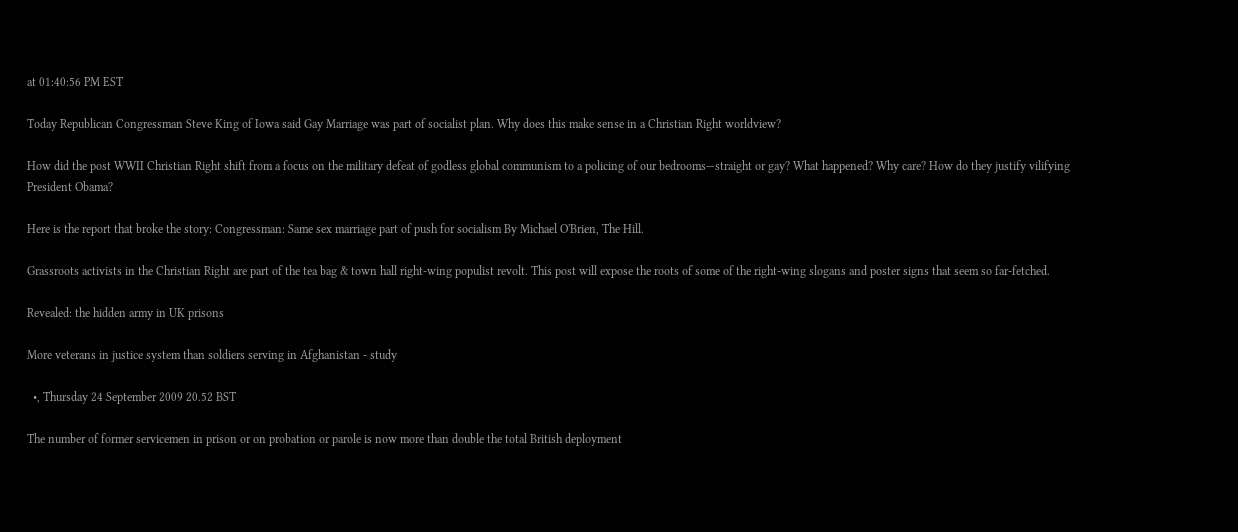at 01:40:56 PM EST

Today Republican Congressman Steve King of Iowa said Gay Marriage was part of socialist plan. Why does this make sense in a Christian Right worldview?

How did the post WWII Christian Right shift from a focus on the military defeat of godless global communism to a policing of our bedrooms—straight or gay? What happened? Why care? How do they justify vilifying President Obama?

Here is the report that broke the story: Congressman: Same sex marriage part of push for socialism By Michael O'Brien, The Hill.

Grassroots activists in the Christian Right are part of the tea bag & town hall right-wing populist revolt. This post will expose the roots of some of the right-wing slogans and poster signs that seem so far-fetched.

Revealed: the hidden army in UK prisons

More veterans in justice system than soldiers serving in Afghanistan - study

  •, Thursday 24 September 2009 20.52 BST

The number of former servicemen in prison or on probation or parole is now more than double the total British deployment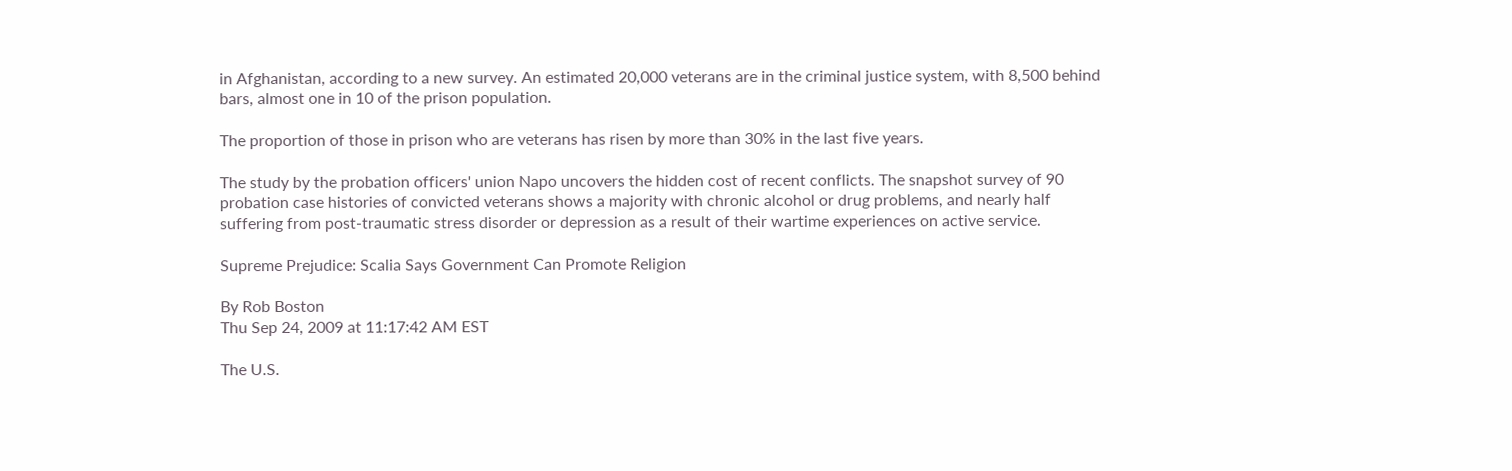in Afghanistan, according to a new survey. An estimated 20,000 veterans are in the criminal justice system, with 8,500 behind bars, almost one in 10 of the prison population.

The proportion of those in prison who are veterans has risen by more than 30% in the last five years.

The study by the probation officers' union Napo uncovers the hidden cost of recent conflicts. The snapshot survey of 90 probation case histories of convicted veterans shows a majority with chronic alcohol or drug problems, and nearly half suffering from post-traumatic stress disorder or depression as a result of their wartime experiences on active service.

Supreme Prejudice: Scalia Says Government Can Promote Religion

By Rob Boston
Thu Sep 24, 2009 at 11:17:42 AM EST

The U.S.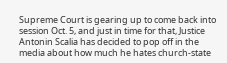Supreme Court is gearing up to come back into session Oct. 5, and just in time for that, Justice Antonin Scalia has decided to pop off in the media about how much he hates church-state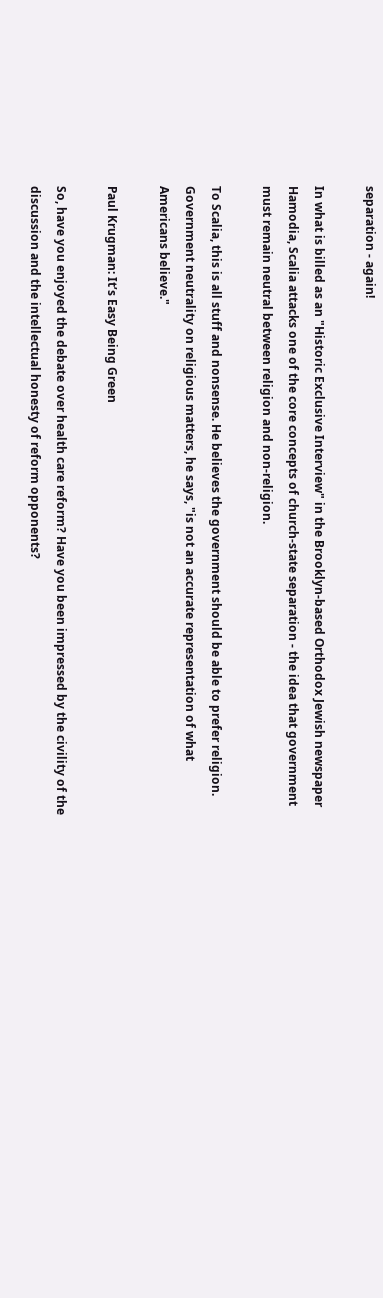separation - again!

In what is billed as an "Historic Exclusive Interview" in the Brooklyn-based Orthodox Jewish newspaper Hamodia, Scalia attacks one of the core concepts of church-state separation - the idea that government must remain neutral between religion and non-religion.

To Scalia, this is all stuff and nonsense. He believes the government should be able to prefer religion. Government neutrality on religious matters, he says, "is not an accurate representation of what Americans believe."

Paul Krugman: It’s Easy Being Green

So, have you enjoyed the debate over health care reform? Have you been impressed by the civility of the discussion and the intellectual honesty of reform opponents?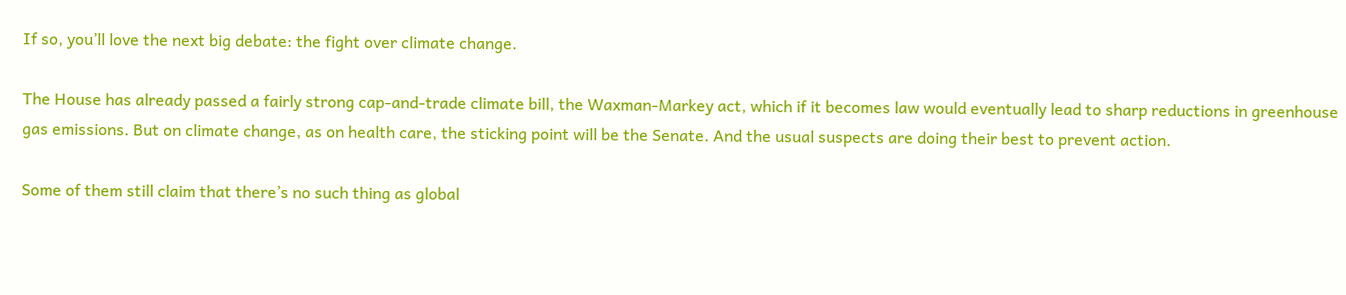If so, you’ll love the next big debate: the fight over climate change.

The House has already passed a fairly strong cap-and-trade climate bill, the Waxman-Markey act, which if it becomes law would eventually lead to sharp reductions in greenhouse gas emissions. But on climate change, as on health care, the sticking point will be the Senate. And the usual suspects are doing their best to prevent action.

Some of them still claim that there’s no such thing as global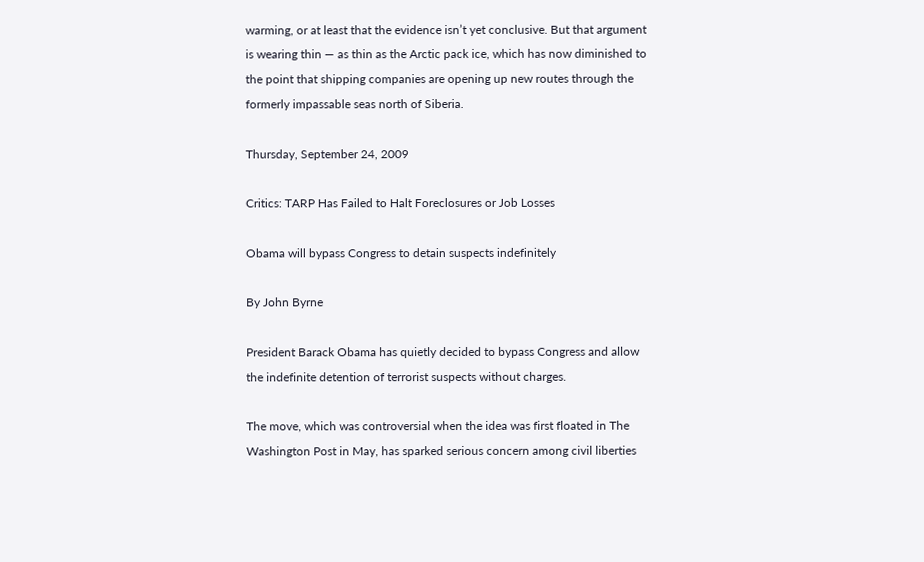warming, or at least that the evidence isn’t yet conclusive. But that argument is wearing thin — as thin as the Arctic pack ice, which has now diminished to the point that shipping companies are opening up new routes through the formerly impassable seas north of Siberia.

Thursday, September 24, 2009

Critics: TARP Has Failed to Halt Foreclosures or Job Losses

Obama will bypass Congress to detain suspects indefinitely

By John Byrne

President Barack Obama has quietly decided to bypass Congress and allow the indefinite detention of terrorist suspects without charges.

The move, which was controversial when the idea was first floated in The Washington Post in May, has sparked serious concern among civil liberties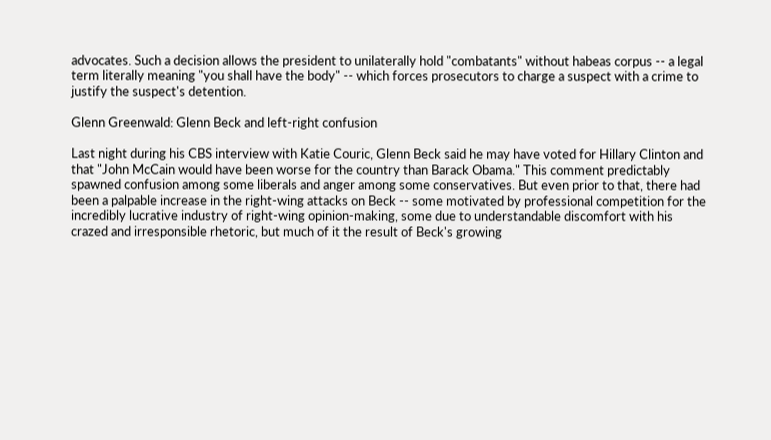advocates. Such a decision allows the president to unilaterally hold "combatants" without habeas corpus -- a legal term literally meaning "you shall have the body" -- which forces prosecutors to charge a suspect with a crime to justify the suspect's detention.

Glenn Greenwald: Glenn Beck and left-right confusion

Last night during his CBS interview with Katie Couric, Glenn Beck said he may have voted for Hillary Clinton and that "John McCain would have been worse for the country than Barack Obama." This comment predictably spawned confusion among some liberals and anger among some conservatives. But even prior to that, there had been a palpable increase in the right-wing attacks on Beck -- some motivated by professional competition for the incredibly lucrative industry of right-wing opinion-making, some due to understandable discomfort with his crazed and irresponsible rhetoric, but much of it the result of Beck's growing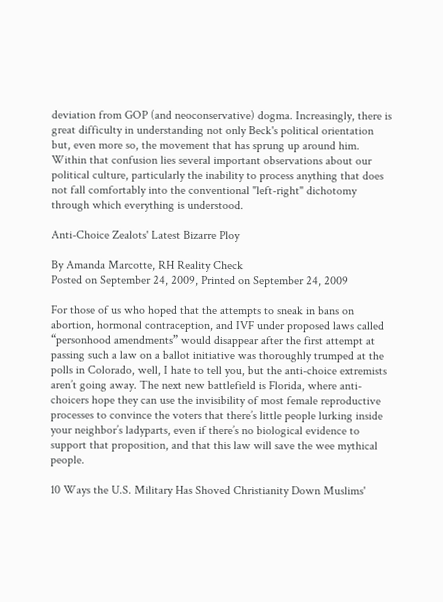deviation from GOP (and neoconservative) dogma. Increasingly, there is great difficulty in understanding not only Beck's political orientation but, even more so, the movement that has sprung up around him. Within that confusion lies several important observations about our political culture, particularly the inability to process anything that does not fall comfortably into the conventional "left-right" dichotomy through which everything is understood.

Anti-Choice Zealots' Latest Bizarre Ploy

By Amanda Marcotte, RH Reality Check
Posted on September 24, 2009, Printed on September 24, 2009

For those of us who hoped that the attempts to sneak in bans on abortion, hormonal contraception, and IVF under proposed laws called “personhood amendments” would disappear after the first attempt at passing such a law on a ballot initiative was thoroughly trumped at the polls in Colorado, well, I hate to tell you, but the anti-choice extremists aren’t going away. The next new battlefield is Florida, where anti-choicers hope they can use the invisibility of most female reproductive processes to convince the voters that there’s little people lurking inside your neighbor’s ladyparts, even if there’s no biological evidence to support that proposition, and that this law will save the wee mythical people.

10 Ways the U.S. Military Has Shoved Christianity Down Muslims'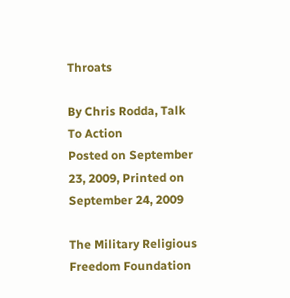Throats

By Chris Rodda, Talk To Action
Posted on September 23, 2009, Printed on September 24, 2009

The Military Religious Freedom Foundation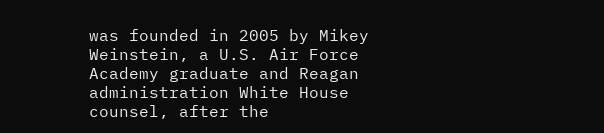was founded in 2005 by Mikey Weinstein, a U.S. Air Force Academy graduate and Reagan administration White House counsel, after the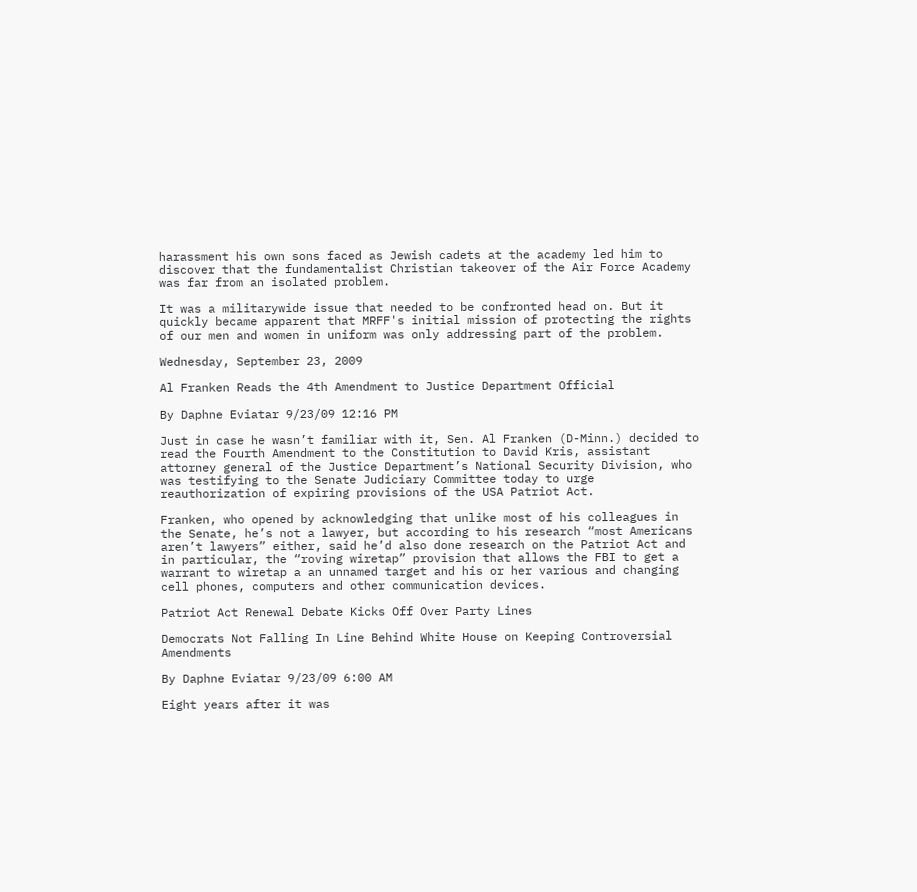harassment his own sons faced as Jewish cadets at the academy led him to discover that the fundamentalist Christian takeover of the Air Force Academy was far from an isolated problem.

It was a militarywide issue that needed to be confronted head on. But it quickly became apparent that MRFF's initial mission of protecting the rights of our men and women in uniform was only addressing part of the problem.

Wednesday, September 23, 2009

Al Franken Reads the 4th Amendment to Justice Department Official

By Daphne Eviatar 9/23/09 12:16 PM

Just in case he wasn’t familiar with it, Sen. Al Franken (D-Minn.) decided to read the Fourth Amendment to the Constitution to David Kris, assistant attorney general of the Justice Department’s National Security Division, who was testifying to the Senate Judiciary Committee today to urge reauthorization of expiring provisions of the USA Patriot Act.

Franken, who opened by acknowledging that unlike most of his colleagues in the Senate, he’s not a lawyer, but according to his research “most Americans aren’t lawyers” either, said he’d also done research on the Patriot Act and in particular, the “roving wiretap” provision that allows the FBI to get a warrant to wiretap a an unnamed target and his or her various and changing cell phones, computers and other communication devices.

Patriot Act Renewal Debate Kicks Off Over Party Lines

Democrats Not Falling In Line Behind White House on Keeping Controversial Amendments

By Daphne Eviatar 9/23/09 6:00 AM

Eight years after it was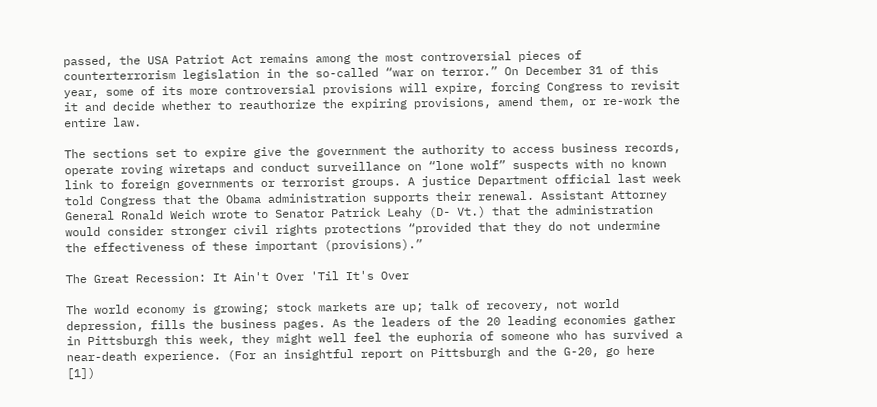passed, the USA Patriot Act remains among the most controversial pieces of counterterrorism legislation in the so-called “war on terror.” On December 31 of this year, some of its more controversial provisions will expire, forcing Congress to revisit it and decide whether to reauthorize the expiring provisions, amend them, or re-work the entire law.

The sections set to expire give the government the authority to access business records, operate roving wiretaps and conduct surveillance on “lone wolf” suspects with no known link to foreign governments or terrorist groups. A justice Department official last week told Congress that the Obama administration supports their renewal. Assistant Attorney General Ronald Weich wrote to Senator Patrick Leahy (D- Vt.) that the administration would consider stronger civil rights protections “provided that they do not undermine the effectiveness of these important (provisions).”

The Great Recession: It Ain't Over 'Til It's Over

The world economy is growing; stock markets are up; talk of recovery, not world depression, fills the business pages. As the leaders of the 20 leading economies gather in Pittsburgh this week, they might well feel the euphoria of someone who has survived a near-death experience. (For an insightful report on Pittsburgh and the G-20, go here [1])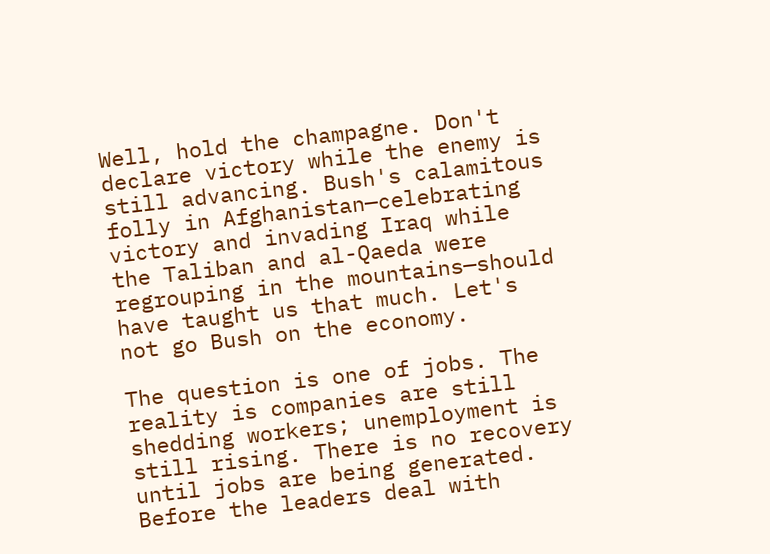Well, hold the champagne. Don't declare victory while the enemy is still advancing. Bush's calamitous folly in Afghanistan—celebrating victory and invading Iraq while the Taliban and al-Qaeda were regrouping in the mountains—should have taught us that much. Let's not go Bush on the economy.

The question is one of jobs. The reality is companies are still shedding workers; unemployment is still rising. There is no recovery until jobs are being generated. Before the leaders deal with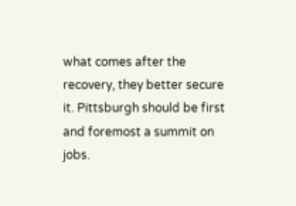what comes after the recovery, they better secure it. Pittsburgh should be first and foremost a summit on jobs.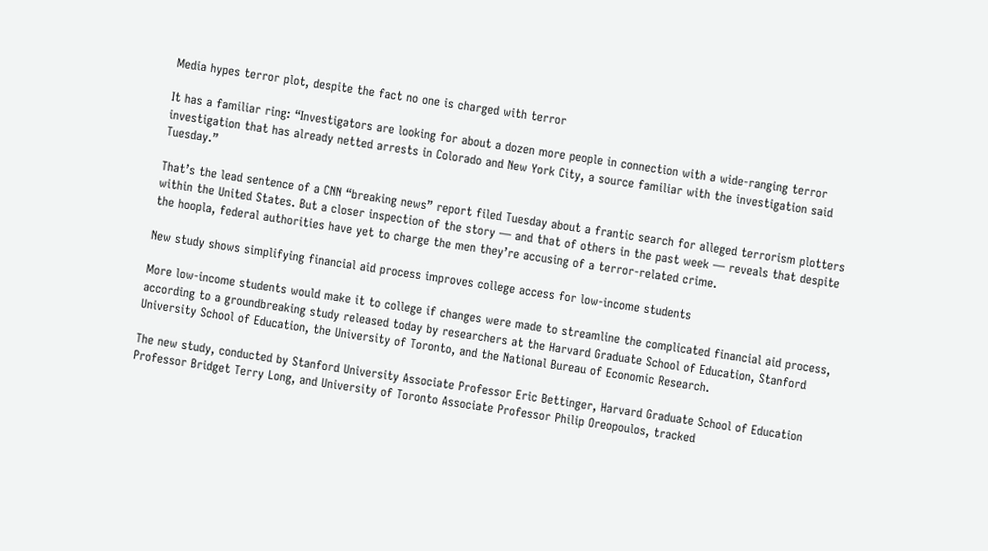Media hypes terror plot, despite the fact no one is charged with terror

It has a familiar ring: “Investigators are looking for about a dozen more people in connection with a wide-ranging terror investigation that has already netted arrests in Colorado and New York City, a source familiar with the investigation said Tuesday.”

That’s the lead sentence of a CNN “breaking news” report filed Tuesday about a frantic search for alleged terrorism plotters within the United States. But a closer inspection of the story — and that of others in the past week — reveals that despite the hoopla, federal authorities have yet to charge the men they’re accusing of a terror-related crime.

New study shows simplifying financial aid process improves college access for low-income students

More low-income students would make it to college if changes were made to streamline the complicated financial aid process, according to a groundbreaking study released today by researchers at the Harvard Graduate School of Education, Stanford University School of Education, the University of Toronto, and the National Bureau of Economic Research.

The new study, conducted by Stanford University Associate Professor Eric Bettinger, Harvard Graduate School of Education Professor Bridget Terry Long, and University of Toronto Associate Professor Philip Oreopoulos, tracked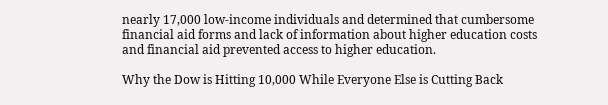nearly 17,000 low-income individuals and determined that cumbersome financial aid forms and lack of information about higher education costs and financial aid prevented access to higher education.

Why the Dow is Hitting 10,000 While Everyone Else is Cutting Back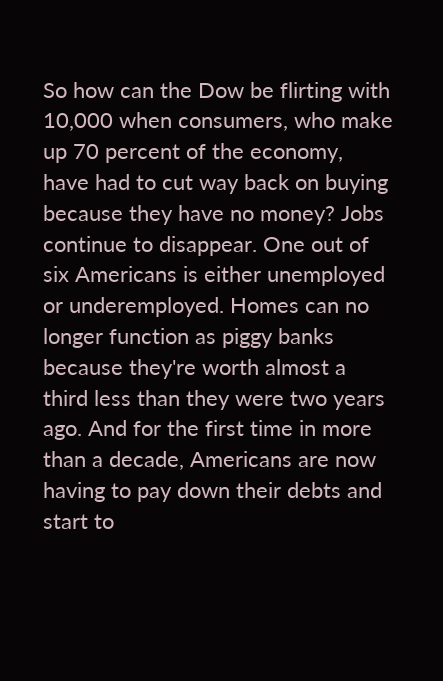So how can the Dow be flirting with 10,000 when consumers, who make up 70 percent of the economy, have had to cut way back on buying because they have no money? Jobs continue to disappear. One out of six Americans is either unemployed or underemployed. Homes can no longer function as piggy banks because they're worth almost a third less than they were two years ago. And for the first time in more than a decade, Americans are now having to pay down their debts and start to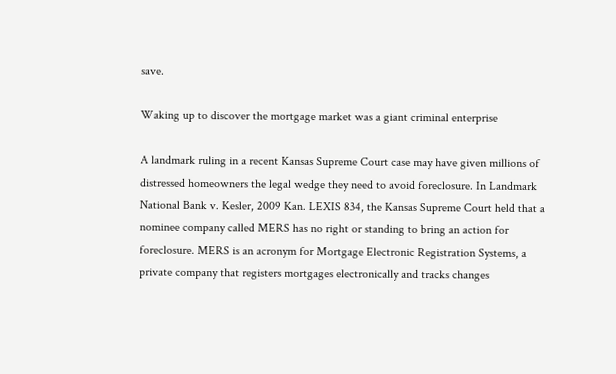save.

Waking up to discover the mortgage market was a giant criminal enterprise

A landmark ruling in a recent Kansas Supreme Court case may have given millions of distressed homeowners the legal wedge they need to avoid foreclosure. In Landmark National Bank v. Kesler, 2009 Kan. LEXIS 834, the Kansas Supreme Court held that a nominee company called MERS has no right or standing to bring an action for foreclosure. MERS is an acronym for Mortgage Electronic Registration Systems, a private company that registers mortgages electronically and tracks changes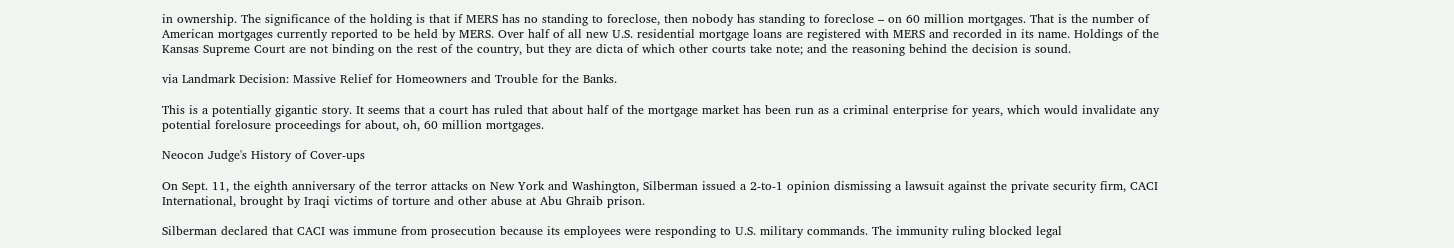in ownership. The significance of the holding is that if MERS has no standing to foreclose, then nobody has standing to foreclose – on 60 million mortgages. That is the number of American mortgages currently reported to be held by MERS. Over half of all new U.S. residential mortgage loans are registered with MERS and recorded in its name. Holdings of the Kansas Supreme Court are not binding on the rest of the country, but they are dicta of which other courts take note; and the reasoning behind the decision is sound.

via Landmark Decision: Massive Relief for Homeowners and Trouble for the Banks.

This is a potentially gigantic story. It seems that a court has ruled that about half of the mortgage market has been run as a criminal enterprise for years, which would invalidate any potential forelosure proceedings for about, oh, 60 million mortgages.

Neocon Judge's History of Cover-ups

On Sept. 11, the eighth anniversary of the terror attacks on New York and Washington, Silberman issued a 2-to-1 opinion dismissing a lawsuit against the private security firm, CACI International, brought by Iraqi victims of torture and other abuse at Abu Ghraib prison.

Silberman declared that CACI was immune from prosecution because its employees were responding to U.S. military commands. The immunity ruling blocked legal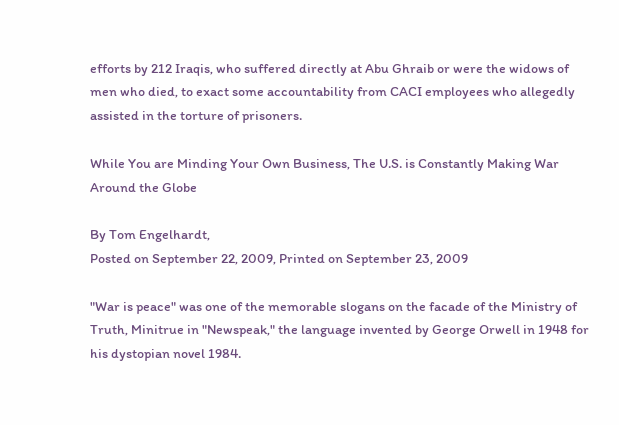efforts by 212 Iraqis, who suffered directly at Abu Ghraib or were the widows of men who died, to exact some accountability from CACI employees who allegedly assisted in the torture of prisoners.

While You are Minding Your Own Business, The U.S. is Constantly Making War Around the Globe

By Tom Engelhardt,
Posted on September 22, 2009, Printed on September 23, 2009

"War is peace" was one of the memorable slogans on the facade of the Ministry of Truth, Minitrue in "Newspeak," the language invented by George Orwell in 1948 for his dystopian novel 1984.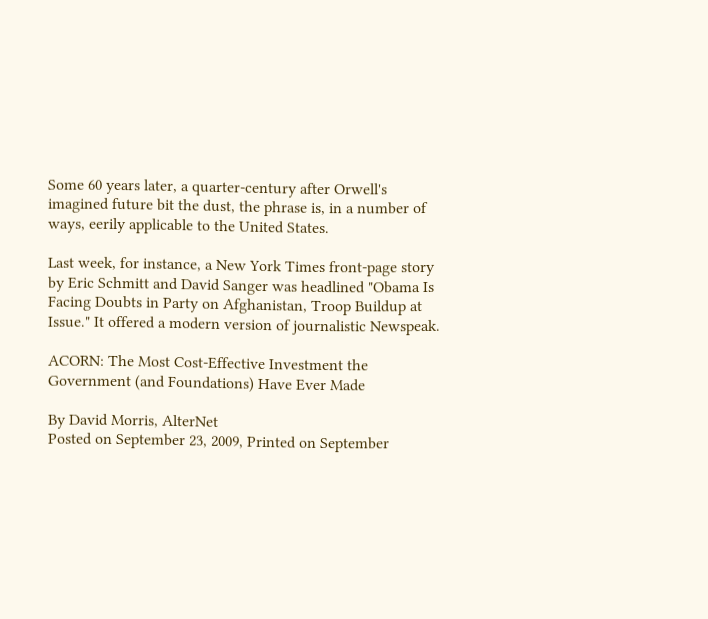Some 60 years later, a quarter-century after Orwell's imagined future bit the dust, the phrase is, in a number of ways, eerily applicable to the United States.

Last week, for instance, a New York Times front-page story by Eric Schmitt and David Sanger was headlined "Obama Is Facing Doubts in Party on Afghanistan, Troop Buildup at Issue." It offered a modern version of journalistic Newspeak.

ACORN: The Most Cost-Effective Investment the Government (and Foundations) Have Ever Made

By David Morris, AlterNet
Posted on September 23, 2009, Printed on September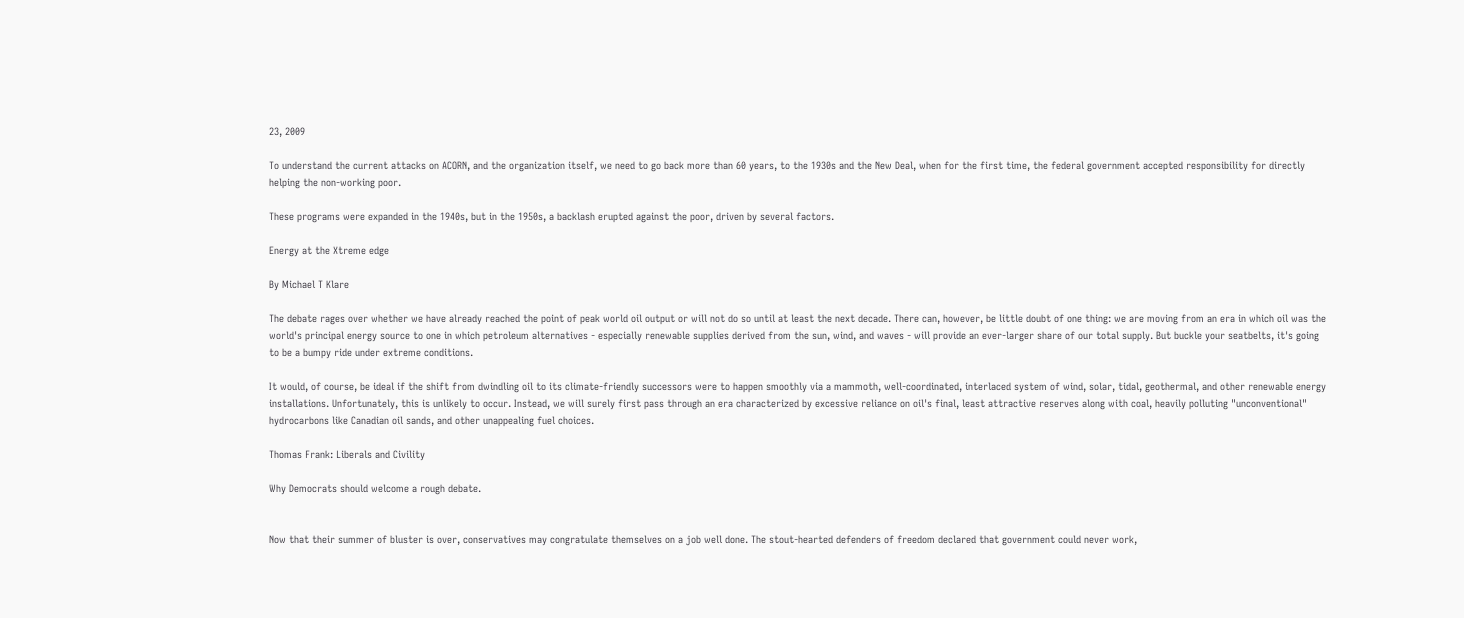23, 2009

To understand the current attacks on ACORN, and the organization itself, we need to go back more than 60 years, to the 1930s and the New Deal, when for the first time, the federal government accepted responsibility for directly helping the non-working poor.

These programs were expanded in the 1940s, but in the 1950s, a backlash erupted against the poor, driven by several factors.

Energy at the Xtreme edge

By Michael T Klare

The debate rages over whether we have already reached the point of peak world oil output or will not do so until at least the next decade. There can, however, be little doubt of one thing: we are moving from an era in which oil was the world's principal energy source to one in which petroleum alternatives - especially renewable supplies derived from the sun, wind, and waves - will provide an ever-larger share of our total supply. But buckle your seatbelts, it's going to be a bumpy ride under extreme conditions.

It would, of course, be ideal if the shift from dwindling oil to its climate-friendly successors were to happen smoothly via a mammoth, well-coordinated, interlaced system of wind, solar, tidal, geothermal, and other renewable energy installations. Unfortunately, this is unlikely to occur. Instead, we will surely first pass through an era characterized by excessive reliance on oil's final, least attractive reserves along with coal, heavily polluting "unconventional" hydrocarbons like Canadian oil sands, and other unappealing fuel choices.

Thomas Frank: Liberals and Civility

Why Democrats should welcome a rough debate.


Now that their summer of bluster is over, conservatives may congratulate themselves on a job well done. The stout-hearted defenders of freedom declared that government could never work,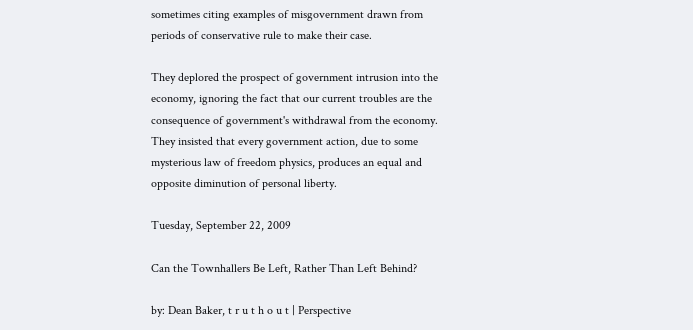sometimes citing examples of misgovernment drawn from periods of conservative rule to make their case.

They deplored the prospect of government intrusion into the economy, ignoring the fact that our current troubles are the consequence of government's withdrawal from the economy. They insisted that every government action, due to some mysterious law of freedom physics, produces an equal and opposite diminution of personal liberty.

Tuesday, September 22, 2009

Can the Townhallers Be Left, Rather Than Left Behind?

by: Dean Baker, t r u t h o u t | Perspective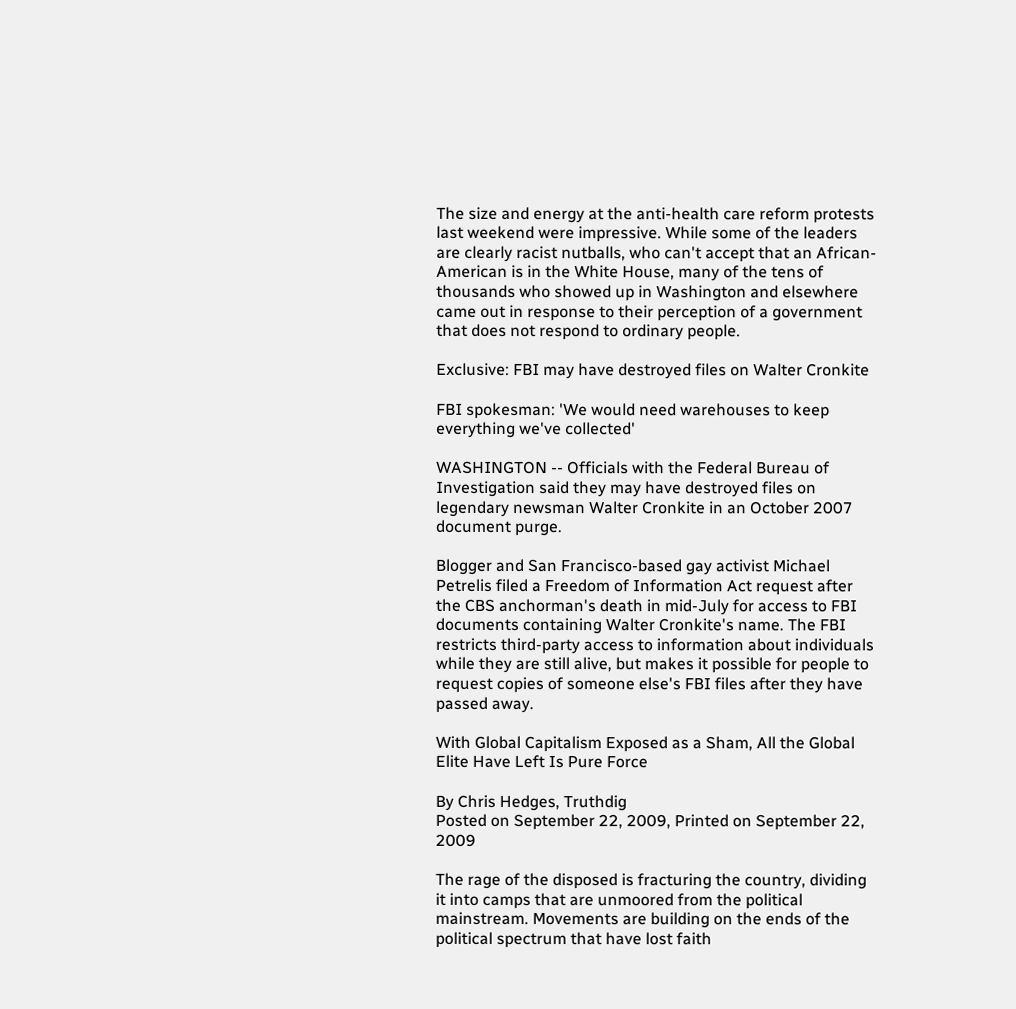The size and energy at the anti-health care reform protests last weekend were impressive. While some of the leaders are clearly racist nutballs, who can't accept that an African-American is in the White House, many of the tens of thousands who showed up in Washington and elsewhere came out in response to their perception of a government that does not respond to ordinary people.

Exclusive: FBI may have destroyed files on Walter Cronkite

FBI spokesman: 'We would need warehouses to keep everything we've collected'

WASHINGTON -- Officials with the Federal Bureau of Investigation said they may have destroyed files on legendary newsman Walter Cronkite in an October 2007 document purge.

Blogger and San Francisco-based gay activist Michael Petrelis filed a Freedom of Information Act request after the CBS anchorman's death in mid-July for access to FBI documents containing Walter Cronkite's name. The FBI restricts third-party access to information about individuals while they are still alive, but makes it possible for people to request copies of someone else's FBI files after they have passed away.

With Global Capitalism Exposed as a Sham, All the Global Elite Have Left Is Pure Force

By Chris Hedges, Truthdig
Posted on September 22, 2009, Printed on September 22, 2009

The rage of the disposed is fracturing the country, dividing it into camps that are unmoored from the political mainstream. Movements are building on the ends of the political spectrum that have lost faith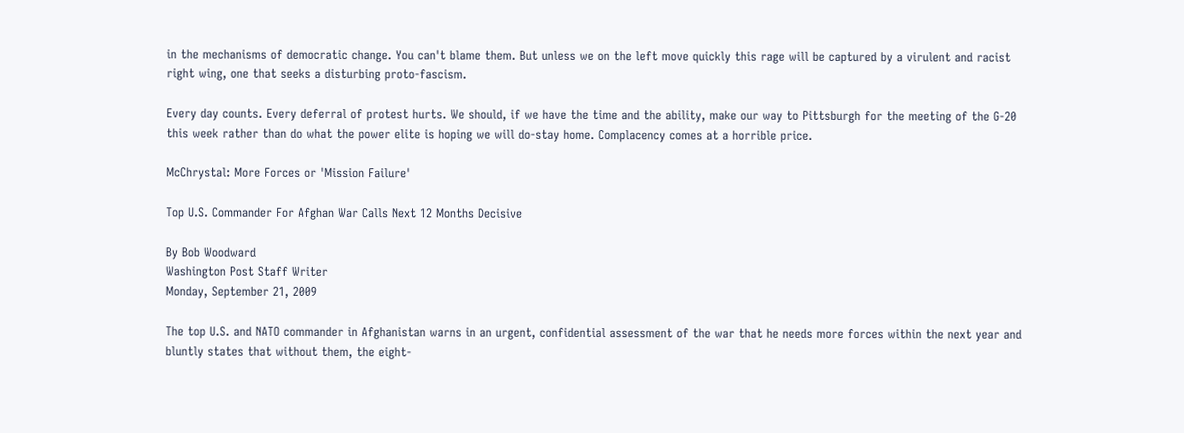in the mechanisms of democratic change. You can't blame them. But unless we on the left move quickly this rage will be captured by a virulent and racist right wing, one that seeks a disturbing proto-fascism.

Every day counts. Every deferral of protest hurts. We should, if we have the time and the ability, make our way to Pittsburgh for the meeting of the G-20 this week rather than do what the power elite is hoping we will do-stay home. Complacency comes at a horrible price.

McChrystal: More Forces or 'Mission Failure'

Top U.S. Commander For Afghan War Calls Next 12 Months Decisive

By Bob Woodward
Washington Post Staff Writer
Monday, September 21, 2009

The top U.S. and NATO commander in Afghanistan warns in an urgent, confidential assessment of the war that he needs more forces within the next year and bluntly states that without them, the eight-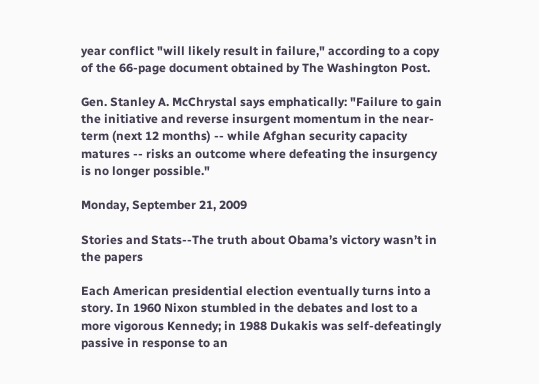year conflict "will likely result in failure," according to a copy of the 66-page document obtained by The Washington Post.

Gen. Stanley A. McChrystal says emphatically: "Failure to gain the initiative and reverse insurgent momentum in the near-term (next 12 months) -- while Afghan security capacity matures -- risks an outcome where defeating the insurgency is no longer possible."

Monday, September 21, 2009

Stories and Stats--The truth about Obama’s victory wasn’t in the papers

Each American presidential election eventually turns into a story. In 1960 Nixon stumbled in the debates and lost to a more vigorous Kennedy; in 1988 Dukakis was self-defeatingly passive in response to an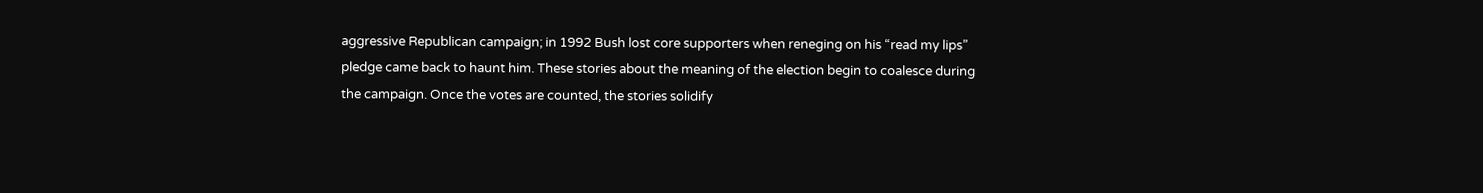aggressive Republican campaign; in 1992 Bush lost core supporters when reneging on his “read my lips” pledge came back to haunt him. These stories about the meaning of the election begin to coalesce during the campaign. Once the votes are counted, the stories solidify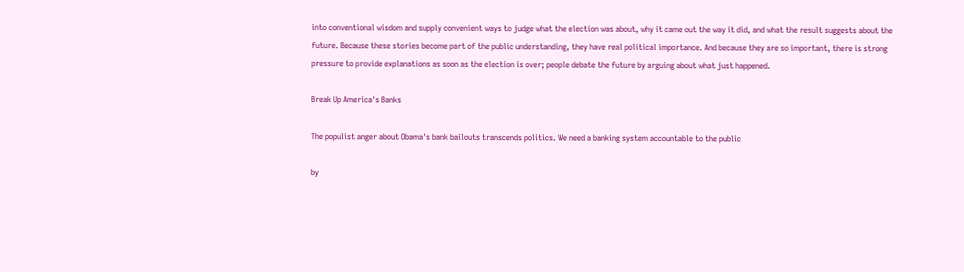into conventional wisdom and supply convenient ways to judge what the election was about, why it came out the way it did, and what the result suggests about the future. Because these stories become part of the public understanding, they have real political importance. And because they are so important, there is strong pressure to provide explanations as soon as the election is over; people debate the future by arguing about what just happened.

Break Up America's Banks

The populist anger about Obama's bank bailouts transcends politics. We need a banking system accountable to the public

by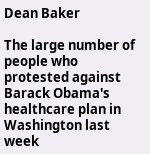Dean Baker

The large number of people who protested against Barack Obama's healthcare plan in Washington last week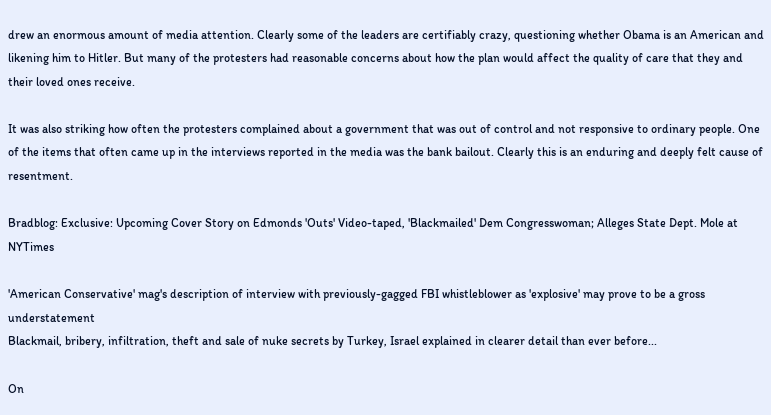drew an enormous amount of media attention. Clearly some of the leaders are certifiably crazy, questioning whether Obama is an American and likening him to Hitler. But many of the protesters had reasonable concerns about how the plan would affect the quality of care that they and their loved ones receive.

It was also striking how often the protesters complained about a government that was out of control and not responsive to ordinary people. One of the items that often came up in the interviews reported in the media was the bank bailout. Clearly this is an enduring and deeply felt cause of resentment.

Bradblog: Exclusive: Upcoming Cover Story on Edmonds 'Outs' Video-taped, 'Blackmailed' Dem Congresswoman; Alleges State Dept. Mole at NYTimes

'American Conservative' mag's description of interview with previously-gagged FBI whistleblower as 'explosive' may prove to be a gross understatement
Blackmail, bribery, infiltration, theft and sale of nuke secrets by Turkey, Israel explained in clearer detail than ever before...

On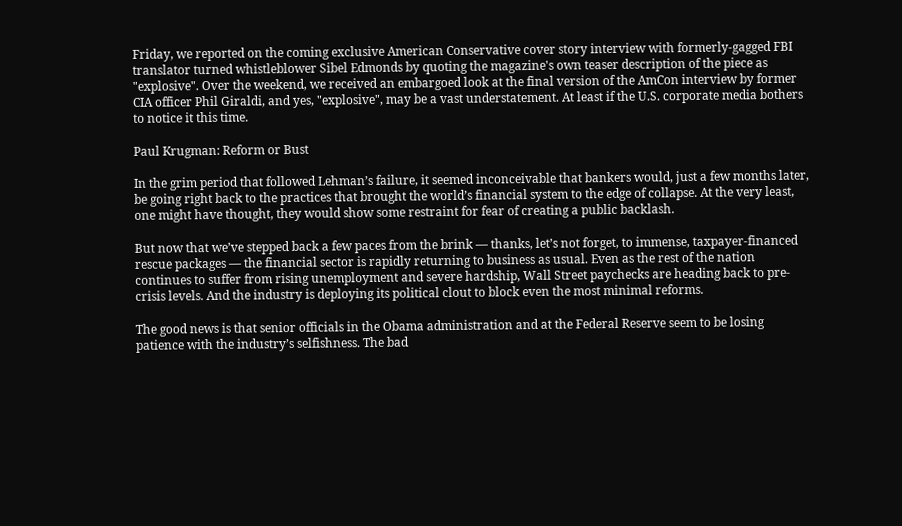Friday, we reported on the coming exclusive American Conservative cover story interview with formerly-gagged FBI translator turned whistleblower Sibel Edmonds by quoting the magazine's own teaser description of the piece as "explosive". Over the weekend, we received an embargoed look at the final version of the AmCon interview by former CIA officer Phil Giraldi, and yes, "explosive", may be a vast understatement. At least if the U.S. corporate media bothers to notice it this time.

Paul Krugman: Reform or Bust

In the grim period that followed Lehman’s failure, it seemed inconceivable that bankers would, just a few months later, be going right back to the practices that brought the world’s financial system to the edge of collapse. At the very least, one might have thought, they would show some restraint for fear of creating a public backlash.

But now that we’ve stepped back a few paces from the brink — thanks, let’s not forget, to immense, taxpayer-financed rescue packages — the financial sector is rapidly returning to business as usual. Even as the rest of the nation continues to suffer from rising unemployment and severe hardship, Wall Street paychecks are heading back to pre-crisis levels. And the industry is deploying its political clout to block even the most minimal reforms.

The good news is that senior officials in the Obama administration and at the Federal Reserve seem to be losing patience with the industry’s selfishness. The bad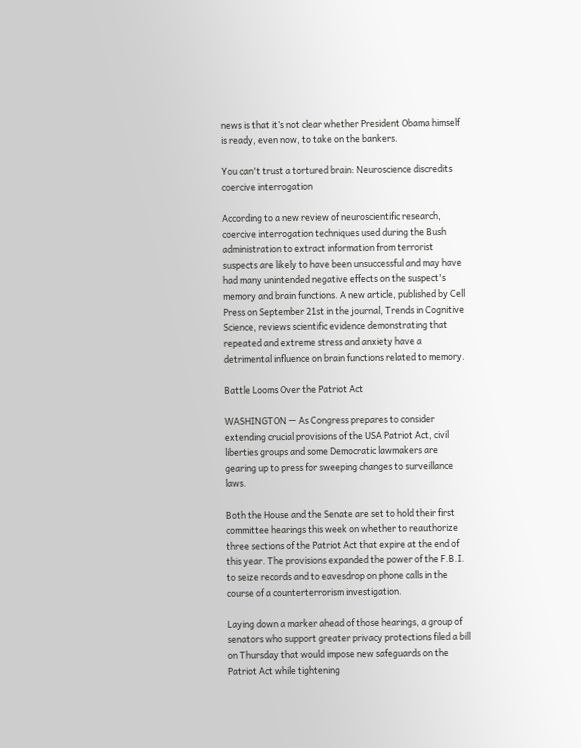news is that it’s not clear whether President Obama himself is ready, even now, to take on the bankers.

You can't trust a tortured brain: Neuroscience discredits coercive interrogation

According to a new review of neuroscientific research, coercive interrogation techniques used during the Bush administration to extract information from terrorist suspects are likely to have been unsuccessful and may have had many unintended negative effects on the suspect's memory and brain functions. A new article, published by Cell Press on September 21st in the journal, Trends in Cognitive Science, reviews scientific evidence demonstrating that repeated and extreme stress and anxiety have a detrimental influence on brain functions related to memory.

Battle Looms Over the Patriot Act

WASHINGTON — As Congress prepares to consider extending crucial provisions of the USA Patriot Act, civil liberties groups and some Democratic lawmakers are gearing up to press for sweeping changes to surveillance laws.

Both the House and the Senate are set to hold their first committee hearings this week on whether to reauthorize three sections of the Patriot Act that expire at the end of this year. The provisions expanded the power of the F.B.I. to seize records and to eavesdrop on phone calls in the course of a counterterrorism investigation.

Laying down a marker ahead of those hearings, a group of senators who support greater privacy protections filed a bill on Thursday that would impose new safeguards on the Patriot Act while tightening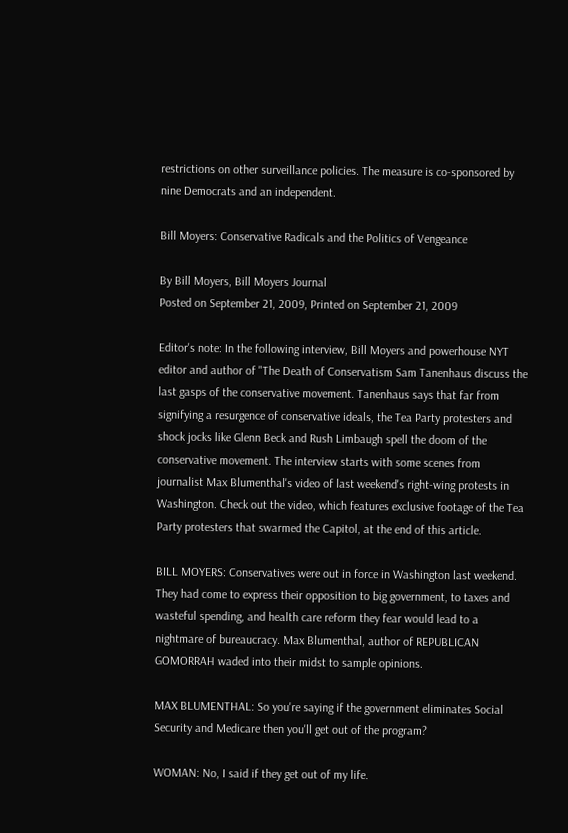restrictions on other surveillance policies. The measure is co-sponsored by nine Democrats and an independent.

Bill Moyers: Conservative Radicals and the Politics of Vengeance

By Bill Moyers, Bill Moyers Journal
Posted on September 21, 2009, Printed on September 21, 2009

Editor's note: In the following interview, Bill Moyers and powerhouse NYT editor and author of "The Death of Conservatism Sam Tanenhaus discuss the last gasps of the conservative movement. Tanenhaus says that far from signifying a resurgence of conservative ideals, the Tea Party protesters and shock jocks like Glenn Beck and Rush Limbaugh spell the doom of the conservative movement. The interview starts with some scenes from journalist Max Blumenthal's video of last weekend's right-wing protests in Washington. Check out the video, which features exclusive footage of the Tea Party protesters that swarmed the Capitol, at the end of this article.

BILL MOYERS: Conservatives were out in force in Washington last weekend. They had come to express their opposition to big government, to taxes and wasteful spending, and health care reform they fear would lead to a nightmare of bureaucracy. Max Blumenthal, author of REPUBLICAN GOMORRAH waded into their midst to sample opinions.

MAX BLUMENTHAL: So you're saying if the government eliminates Social Security and Medicare then you'll get out of the program?

WOMAN: No, I said if they get out of my life.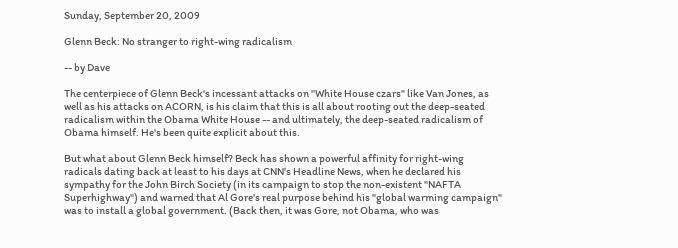Sunday, September 20, 2009

Glenn Beck: No stranger to right-wing radicalism

-- by Dave

The centerpiece of Glenn Beck's incessant attacks on "White House czars" like Van Jones, as well as his attacks on ACORN, is his claim that this is all about rooting out the deep-seated radicalism within the Obama White House -- and ultimately, the deep-seated radicalism of Obama himself. He's been quite explicit about this.

But what about Glenn Beck himself? Beck has shown a powerful affinity for right-wing radicals dating back at least to his days at CNN's Headline News, when he declared his sympathy for the John Birch Society (in its campaign to stop the non-existent "NAFTA Superhighway") and warned that Al Gore's real purpose behind his "global warming campaign" was to install a global government. (Back then, it was Gore, not Obama, who was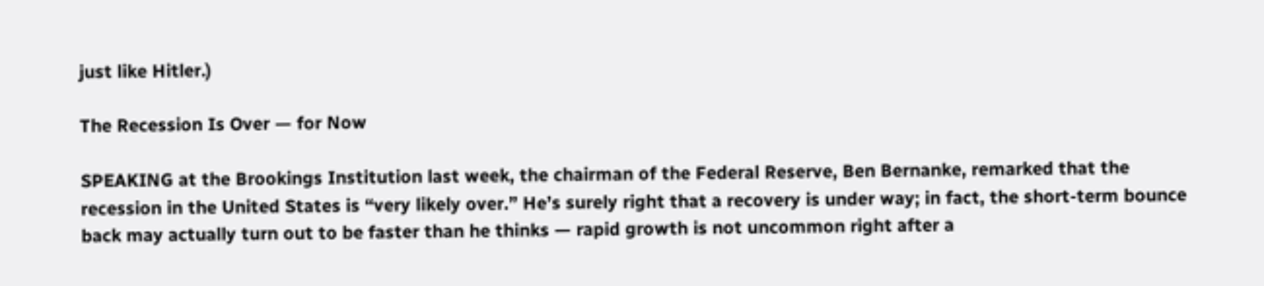just like Hitler.)

The Recession Is Over — for Now

SPEAKING at the Brookings Institution last week, the chairman of the Federal Reserve, Ben Bernanke, remarked that the recession in the United States is “very likely over.” He’s surely right that a recovery is under way; in fact, the short-term bounce back may actually turn out to be faster than he thinks — rapid growth is not uncommon right after a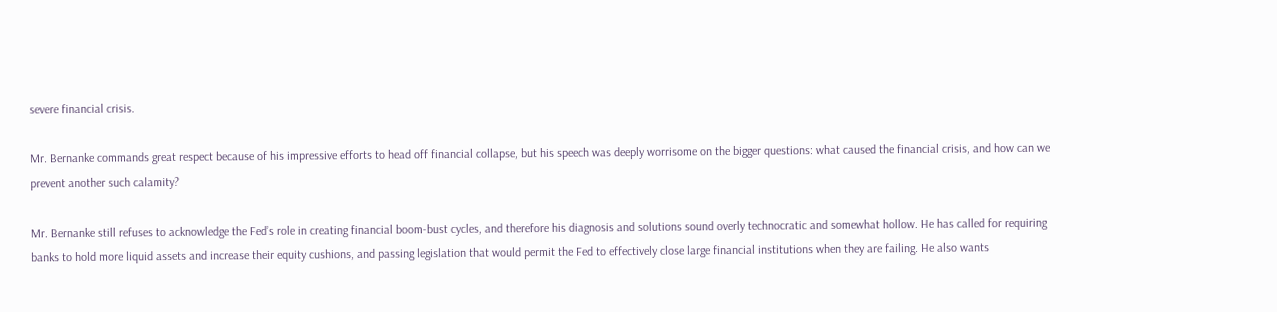severe financial crisis.

Mr. Bernanke commands great respect because of his impressive efforts to head off financial collapse, but his speech was deeply worrisome on the bigger questions: what caused the financial crisis, and how can we prevent another such calamity?

Mr. Bernanke still refuses to acknowledge the Fed’s role in creating financial boom-bust cycles, and therefore his diagnosis and solutions sound overly technocratic and somewhat hollow. He has called for requiring banks to hold more liquid assets and increase their equity cushions, and passing legislation that would permit the Fed to effectively close large financial institutions when they are failing. He also wants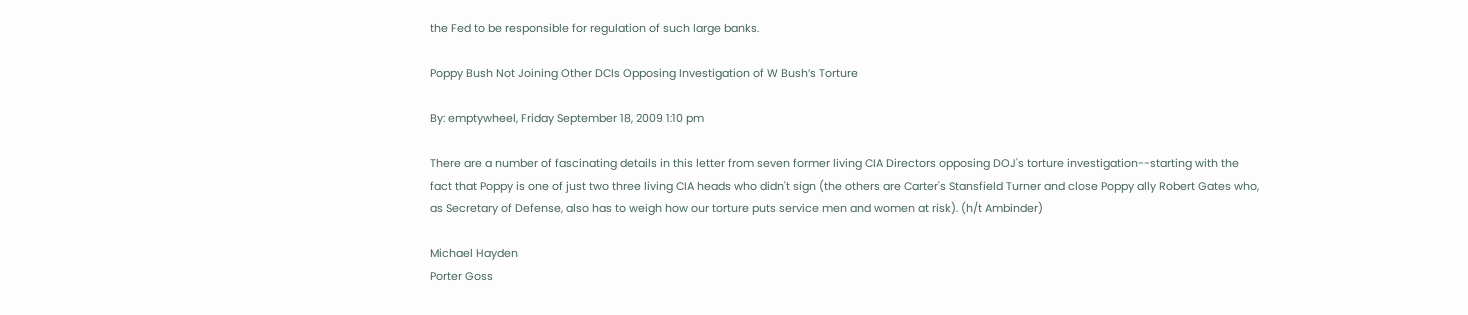the Fed to be responsible for regulation of such large banks.

Poppy Bush Not Joining Other DCIs Opposing Investigation of W Bush’s Torture

By: emptywheel, Friday September 18, 2009 1:10 pm

There are a number of fascinating details in this letter from seven former living CIA Directors opposing DOJ's torture investigation--starting with the fact that Poppy is one of just two three living CIA heads who didn't sign (the others are Carter's Stansfield Turner and close Poppy ally Robert Gates who, as Secretary of Defense, also has to weigh how our torture puts service men and women at risk). (h/t Ambinder)

Michael Hayden
Porter Goss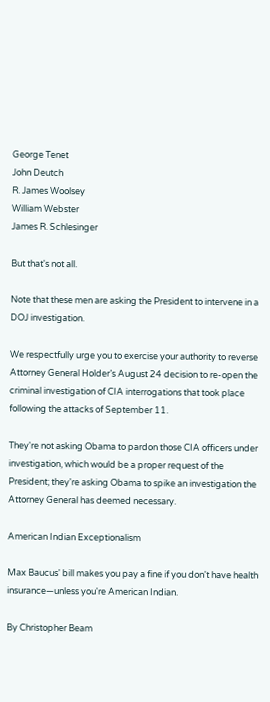George Tenet
John Deutch
R. James Woolsey
William Webster
James R. Schlesinger

But that's not all.

Note that these men are asking the President to intervene in a DOJ investigation.

We respectfully urge you to exercise your authority to reverse Attorney General Holder’s August 24 decision to re-open the criminal investigation of CIA interrogations that took place following the attacks of September 11.

They're not asking Obama to pardon those CIA officers under investigation, which would be a proper request of the President; they're asking Obama to spike an investigation the Attorney General has deemed necessary.

American Indian Exceptionalism

Max Baucus' bill makes you pay a fine if you don't have health insurance—unless you're American Indian.

By Christopher Beam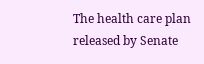The health care plan released by Senate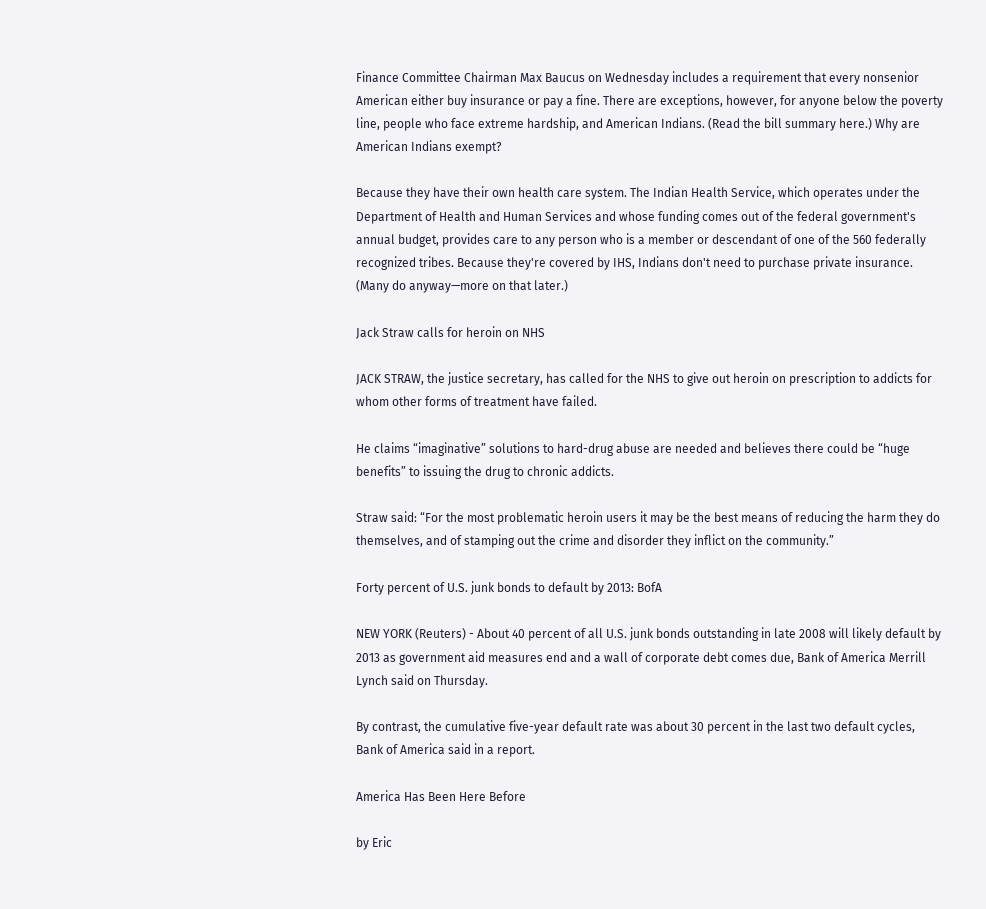Finance Committee Chairman Max Baucus on Wednesday includes a requirement that every nonsenior American either buy insurance or pay a fine. There are exceptions, however, for anyone below the poverty line, people who face extreme hardship, and American Indians. (Read the bill summary here.) Why are American Indians exempt?

Because they have their own health care system. The Indian Health Service, which operates under the Department of Health and Human Services and whose funding comes out of the federal government's annual budget, provides care to any person who is a member or descendant of one of the 560 federally recognized tribes. Because they're covered by IHS, Indians don't need to purchase private insurance. (Many do anyway—more on that later.)

Jack Straw calls for heroin on NHS

JACK STRAW, the justice secretary, has called for the NHS to give out heroin on prescription to addicts for whom other forms of treatment have failed.

He claims “imaginative” solutions to hard-drug abuse are needed and believes there could be “huge benefits” to issuing the drug to chronic addicts.

Straw said: “For the most problematic heroin users it may be the best means of reducing the harm they do themselves, and of stamping out the crime and disorder they inflict on the community.”

Forty percent of U.S. junk bonds to default by 2013: BofA

NEW YORK (Reuters) - About 40 percent of all U.S. junk bonds outstanding in late 2008 will likely default by 2013 as government aid measures end and a wall of corporate debt comes due, Bank of America Merrill Lynch said on Thursday.

By contrast, the cumulative five-year default rate was about 30 percent in the last two default cycles, Bank of America said in a report.

America Has Been Here Before

by Eric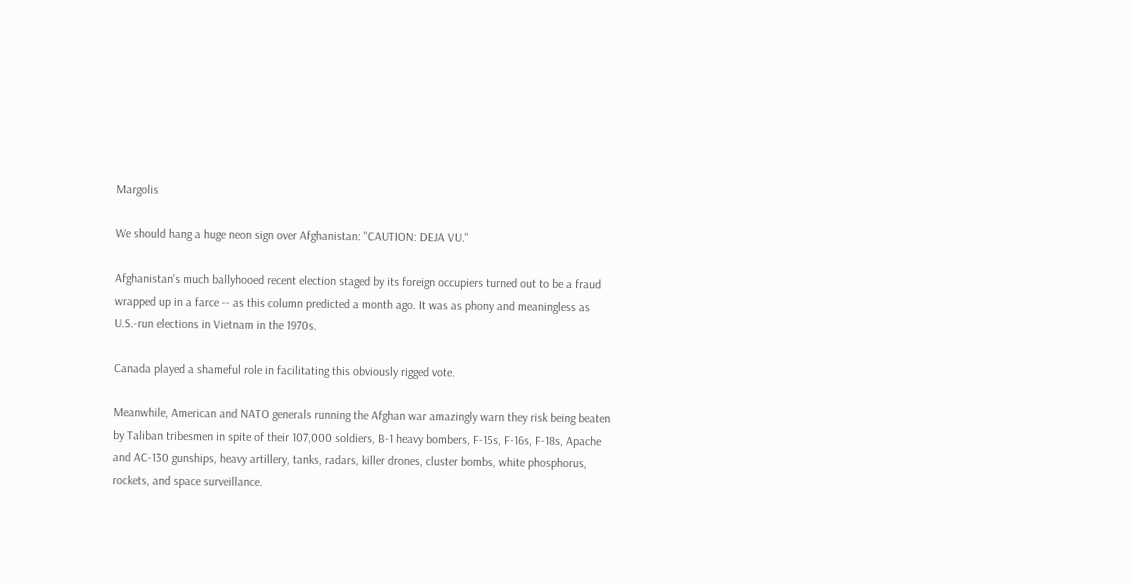Margolis

We should hang a huge neon sign over Afghanistan: "CAUTION: DEJA VU."

Afghanistan's much ballyhooed recent election staged by its foreign occupiers turned out to be a fraud wrapped up in a farce -- as this column predicted a month ago. It was as phony and meaningless as U.S.-run elections in Vietnam in the 1970s.

Canada played a shameful role in facilitating this obviously rigged vote.

Meanwhile, American and NATO generals running the Afghan war amazingly warn they risk being beaten by Taliban tribesmen in spite of their 107,000 soldiers, B-1 heavy bombers, F-15s, F-16s, F-18s, Apache and AC-130 gunships, heavy artillery, tanks, radars, killer drones, cluster bombs, white phosphorus, rockets, and space surveillance.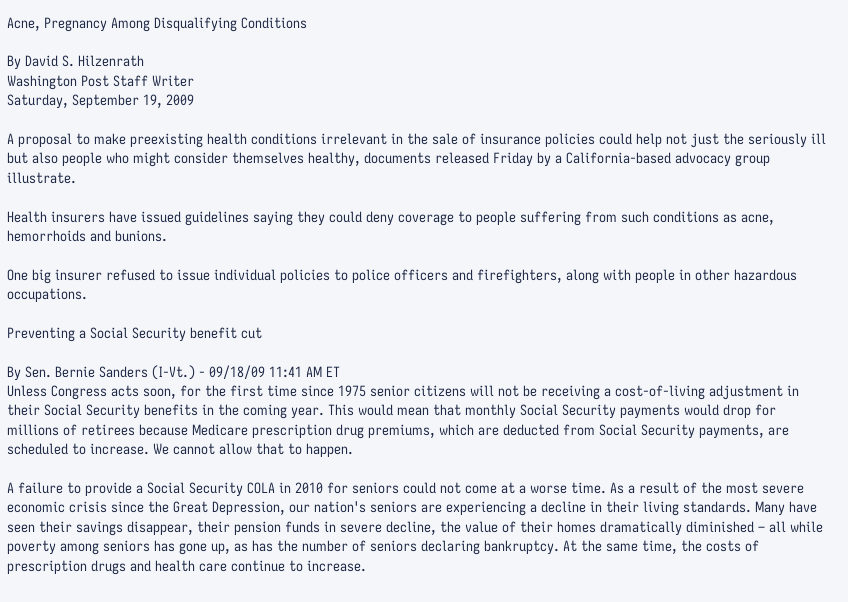Acne, Pregnancy Among Disqualifying Conditions

By David S. Hilzenrath
Washington Post Staff Writer
Saturday, September 19, 2009

A proposal to make preexisting health conditions irrelevant in the sale of insurance policies could help not just the seriously ill but also people who might consider themselves healthy, documents released Friday by a California-based advocacy group illustrate.

Health insurers have issued guidelines saying they could deny coverage to people suffering from such conditions as acne, hemorrhoids and bunions.

One big insurer refused to issue individual policies to police officers and firefighters, along with people in other hazardous occupations.

Preventing a Social Security benefit cut

By Sen. Bernie Sanders (I-Vt.) - 09/18/09 11:41 AM ET
Unless Congress acts soon, for the first time since 1975 senior citizens will not be receiving a cost-of-living adjustment in their Social Security benefits in the coming year. This would mean that monthly Social Security payments would drop for millions of retirees because Medicare prescription drug premiums, which are deducted from Social Security payments, are scheduled to increase. We cannot allow that to happen.

A failure to provide a Social Security COLA in 2010 for seniors could not come at a worse time. As a result of the most severe economic crisis since the Great Depression, our nation's seniors are experiencing a decline in their living standards. Many have seen their savings disappear, their pension funds in severe decline, the value of their homes dramatically diminished – all while poverty among seniors has gone up, as has the number of seniors declaring bankruptcy. At the same time, the costs of prescription drugs and health care continue to increase.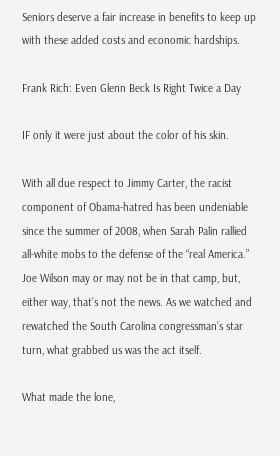Seniors deserve a fair increase in benefits to keep up with these added costs and economic hardships.

Frank Rich: Even Glenn Beck Is Right Twice a Day

IF only it were just about the color of his skin.

With all due respect to Jimmy Carter, the racist component of Obama-hatred has been undeniable since the summer of 2008, when Sarah Palin rallied all-white mobs to the defense of the “real America.” Joe Wilson may or may not be in that camp, but, either way, that’s not the news. As we watched and rewatched the South Carolina congressman’s star turn, what grabbed us was the act itself.

What made the lone,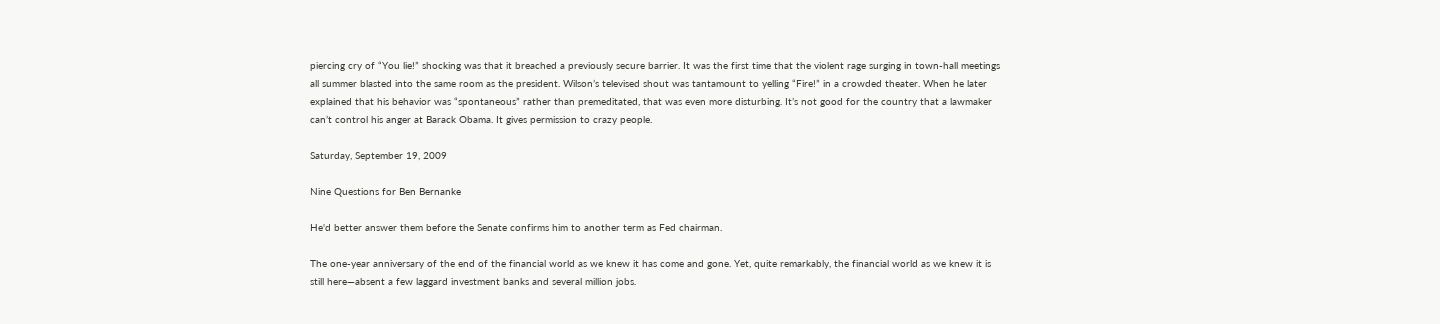piercing cry of “You lie!” shocking was that it breached a previously secure barrier. It was the first time that the violent rage surging in town-hall meetings all summer blasted into the same room as the president. Wilson’s televised shout was tantamount to yelling “Fire!” in a crowded theater. When he later explained that his behavior was “spontaneous” rather than premeditated, that was even more disturbing. It’s not good for the country that a lawmaker can’t control his anger at Barack Obama. It gives permission to crazy people.

Saturday, September 19, 2009

Nine Questions for Ben Bernanke

He'd better answer them before the Senate confirms him to another term as Fed chairman.

The one-year anniversary of the end of the financial world as we knew it has come and gone. Yet, quite remarkably, the financial world as we knew it is still here—absent a few laggard investment banks and several million jobs.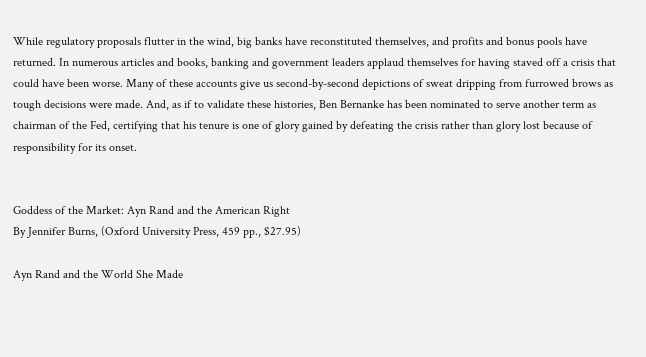While regulatory proposals flutter in the wind, big banks have reconstituted themselves, and profits and bonus pools have returned. In numerous articles and books, banking and government leaders applaud themselves for having staved off a crisis that could have been worse. Many of these accounts give us second-by-second depictions of sweat dripping from furrowed brows as tough decisions were made. And, as if to validate these histories, Ben Bernanke has been nominated to serve another term as chairman of the Fed, certifying that his tenure is one of glory gained by defeating the crisis rather than glory lost because of responsibility for its onset.


Goddess of the Market: Ayn Rand and the American Right
By Jennifer Burns, (Oxford University Press, 459 pp., $27.95)

Ayn Rand and the World She Made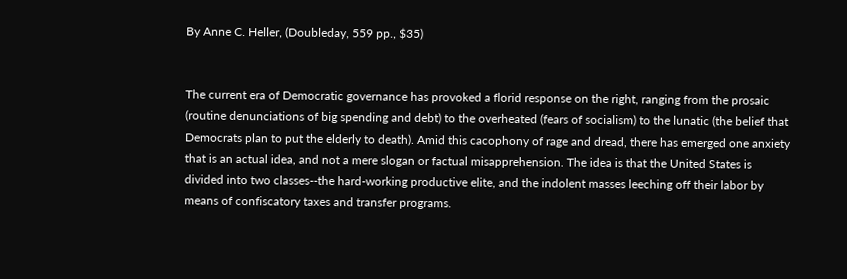By Anne C. Heller, (Doubleday, 559 pp., $35)


The current era of Democratic governance has provoked a florid response on the right, ranging from the prosaic (routine denunciations of big spending and debt) to the overheated (fears of socialism) to the lunatic (the belief that Democrats plan to put the elderly to death). Amid this cacophony of rage and dread, there has emerged one anxiety that is an actual idea, and not a mere slogan or factual misapprehension. The idea is that the United States is divided into two classes--the hard-working productive elite, and the indolent masses leeching off their labor by means of confiscatory taxes and transfer programs.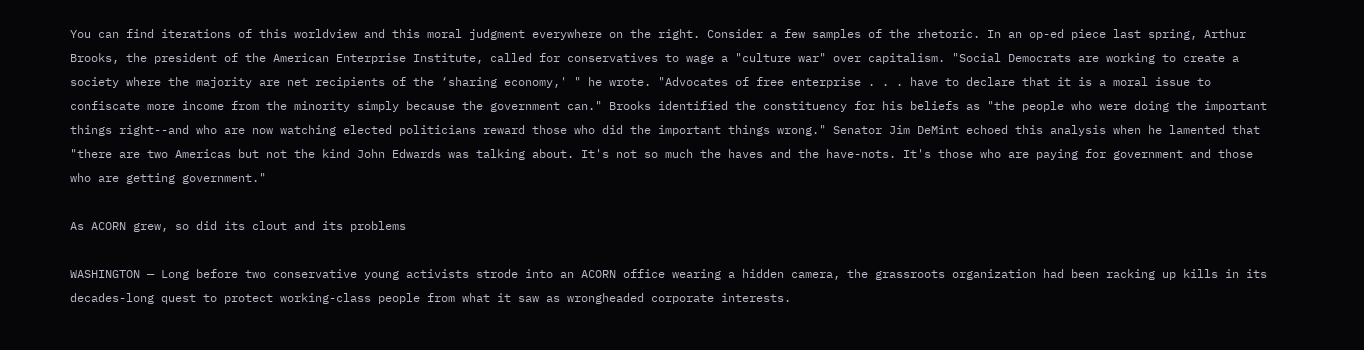You can find iterations of this worldview and this moral judgment everywhere on the right. Consider a few samples of the rhetoric. In an op-ed piece last spring, Arthur Brooks, the president of the American Enterprise Institute, called for conservatives to wage a "culture war" over capitalism. "Social Democrats are working to create a society where the majority are net recipients of the ‘sharing economy,' " he wrote. "Advocates of free enterprise . . . have to declare that it is a moral issue to confiscate more income from the minority simply because the government can." Brooks identified the constituency for his beliefs as "the people who were doing the important things right--and who are now watching elected politicians reward those who did the important things wrong." Senator Jim DeMint echoed this analysis when he lamented that "there are two Americas but not the kind John Edwards was talking about. It's not so much the haves and the have-nots. It's those who are paying for government and those who are getting government."

As ACORN grew, so did its clout and its problems

WASHINGTON — Long before two conservative young activists strode into an ACORN office wearing a hidden camera, the grassroots organization had been racking up kills in its decades-long quest to protect working-class people from what it saw as wrongheaded corporate interests.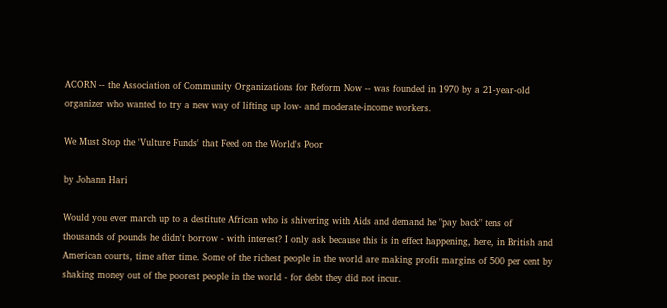ACORN -- the Association of Community Organizations for Reform Now -- was founded in 1970 by a 21-year-old organizer who wanted to try a new way of lifting up low- and moderate-income workers.

We Must Stop the 'Vulture Funds' that Feed on the World's Poor

by Johann Hari

Would you ever march up to a destitute African who is shivering with Aids and demand he "pay back" tens of thousands of pounds he didn't borrow - with interest? I only ask because this is in effect happening, here, in British and American courts, time after time. Some of the richest people in the world are making profit margins of 500 per cent by shaking money out of the poorest people in the world - for debt they did not incur.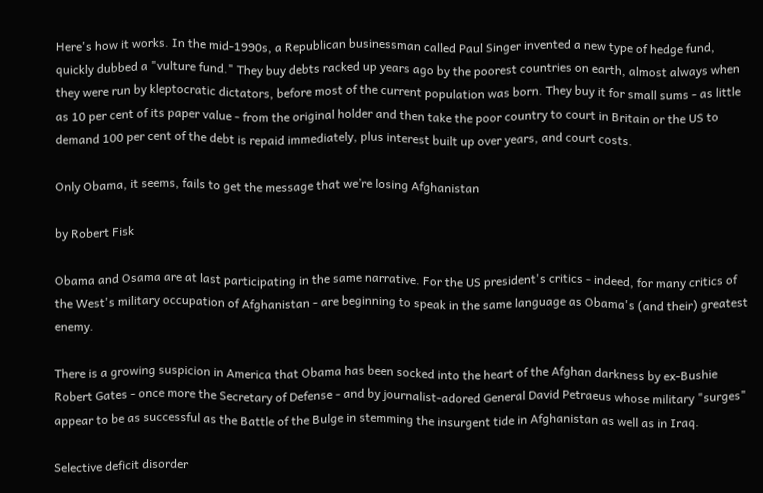Here's how it works. In the mid-1990s, a Republican businessman called Paul Singer invented a new type of hedge fund, quickly dubbed a "vulture fund." They buy debts racked up years ago by the poorest countries on earth, almost always when they were run by kleptocratic dictators, before most of the current population was born. They buy it for small sums - as little as 10 per cent of its paper value - from the original holder and then take the poor country to court in Britain or the US to demand 100 per cent of the debt is repaid immediately, plus interest built up over years, and court costs.

Only Obama, it seems, fails to get the message that we’re losing Afghanistan

by Robert Fisk

Obama and Osama are at last participating in the same narrative. For the US president's critics - indeed, for many critics of the West's military occupation of Afghanistan - are beginning to speak in the same language as Obama's (and their) greatest enemy.

There is a growing suspicion in America that Obama has been socked into the heart of the Afghan darkness by ex-Bushie Robert Gates - once more the Secretary of Defense - and by journalist-adored General David Petraeus whose military "surges" appear to be as successful as the Battle of the Bulge in stemming the insurgent tide in Afghanistan as well as in Iraq.

Selective deficit disorder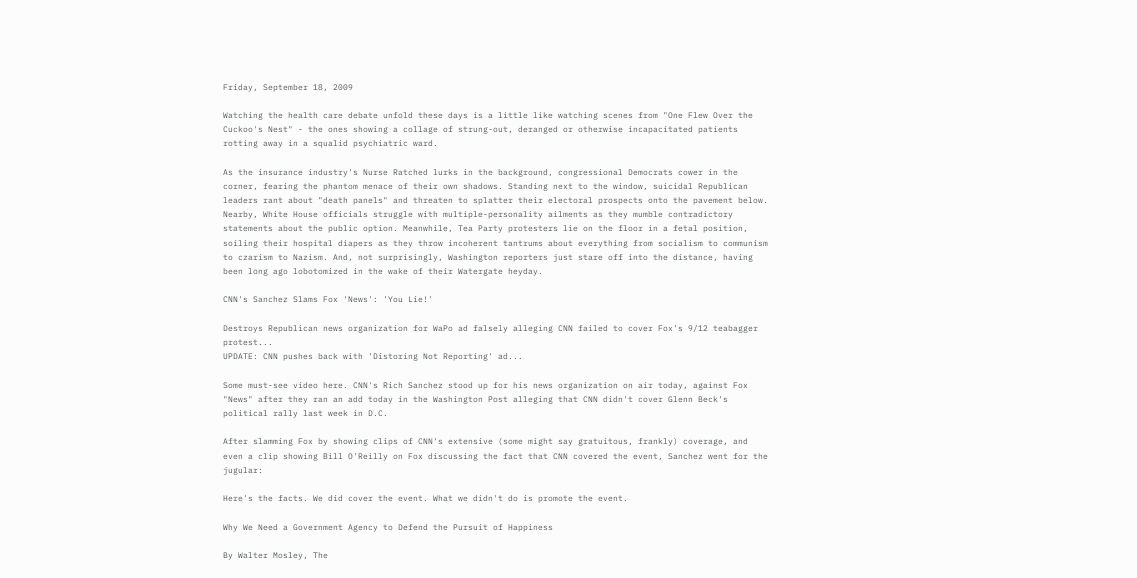Friday, September 18, 2009

Watching the health care debate unfold these days is a little like watching scenes from "One Flew Over the Cuckoo's Nest" - the ones showing a collage of strung-out, deranged or otherwise incapacitated patients rotting away in a squalid psychiatric ward.

As the insurance industry's Nurse Ratched lurks in the background, congressional Democrats cower in the corner, fearing the phantom menace of their own shadows. Standing next to the window, suicidal Republican leaders rant about "death panels" and threaten to splatter their electoral prospects onto the pavement below. Nearby, White House officials struggle with multiple-personality ailments as they mumble contradictory statements about the public option. Meanwhile, Tea Party protesters lie on the floor in a fetal position, soiling their hospital diapers as they throw incoherent tantrums about everything from socialism to communism to czarism to Nazism. And, not surprisingly, Washington reporters just stare off into the distance, having been long ago lobotomized in the wake of their Watergate heyday.

CNN's Sanchez Slams Fox 'News': 'You Lie!'

Destroys Republican news organization for WaPo ad falsely alleging CNN failed to cover Fox's 9/12 teabagger protest...
UPDATE: CNN pushes back with 'Distoring Not Reporting' ad...

Some must-see video here. CNN's Rich Sanchez stood up for his news organization on air today, against Fox "News" after they ran an add today in the Washington Post alleging that CNN didn't cover Glenn Beck's political rally last week in D.C.

After slamming Fox by showing clips of CNN's extensive (some might say gratuitous, frankly) coverage, and even a clip showing Bill O'Reilly on Fox discussing the fact that CNN covered the event, Sanchez went for the jugular:

Here's the facts. We did cover the event. What we didn't do is promote the event.

Why We Need a Government Agency to Defend the Pursuit of Happiness

By Walter Mosley, The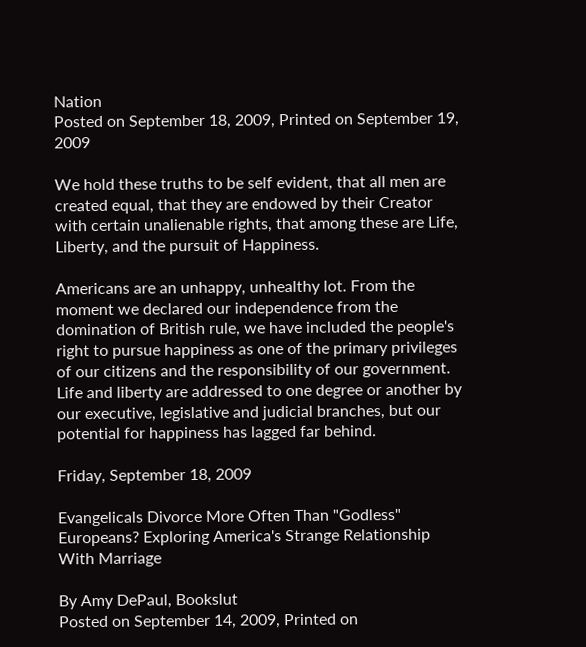Nation
Posted on September 18, 2009, Printed on September 19, 2009

We hold these truths to be self evident, that all men are created equal, that they are endowed by their Creator with certain unalienable rights, that among these are Life, Liberty, and the pursuit of Happiness.

Americans are an unhappy, unhealthy lot. From the moment we declared our independence from the domination of British rule, we have included the people's right to pursue happiness as one of the primary privileges of our citizens and the responsibility of our government. Life and liberty are addressed to one degree or another by our executive, legislative and judicial branches, but our potential for happiness has lagged far behind.

Friday, September 18, 2009

Evangelicals Divorce More Often Than "Godless" Europeans? Exploring America's Strange Relationship With Marriage

By Amy DePaul, Bookslut
Posted on September 14, 2009, Printed on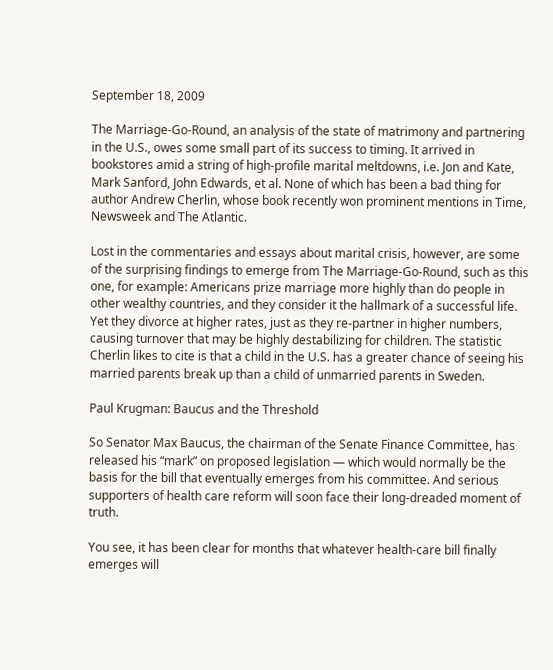September 18, 2009

The Marriage-Go-Round, an analysis of the state of matrimony and partnering in the U.S., owes some small part of its success to timing. It arrived in bookstores amid a string of high-profile marital meltdowns, i.e. Jon and Kate, Mark Sanford, John Edwards, et al. None of which has been a bad thing for author Andrew Cherlin, whose book recently won prominent mentions in Time, Newsweek and The Atlantic.

Lost in the commentaries and essays about marital crisis, however, are some of the surprising findings to emerge from The Marriage-Go-Round, such as this one, for example: Americans prize marriage more highly than do people in other wealthy countries, and they consider it the hallmark of a successful life. Yet they divorce at higher rates, just as they re-partner in higher numbers, causing turnover that may be highly destabilizing for children. The statistic Cherlin likes to cite is that a child in the U.S. has a greater chance of seeing his married parents break up than a child of unmarried parents in Sweden.

Paul Krugman: Baucus and the Threshold

So Senator Max Baucus, the chairman of the Senate Finance Committee, has released his “mark” on proposed legislation — which would normally be the basis for the bill that eventually emerges from his committee. And serious supporters of health care reform will soon face their long-dreaded moment of truth.

You see, it has been clear for months that whatever health-care bill finally emerges will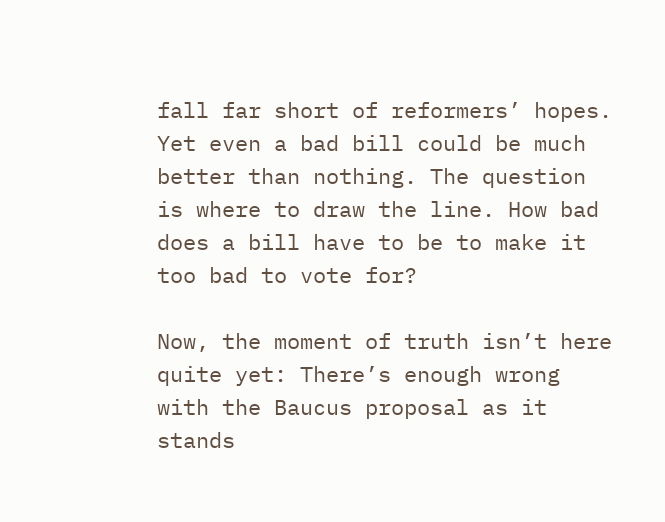fall far short of reformers’ hopes. Yet even a bad bill could be much better than nothing. The question is where to draw the line. How bad does a bill have to be to make it too bad to vote for?

Now, the moment of truth isn’t here quite yet: There’s enough wrong with the Baucus proposal as it stands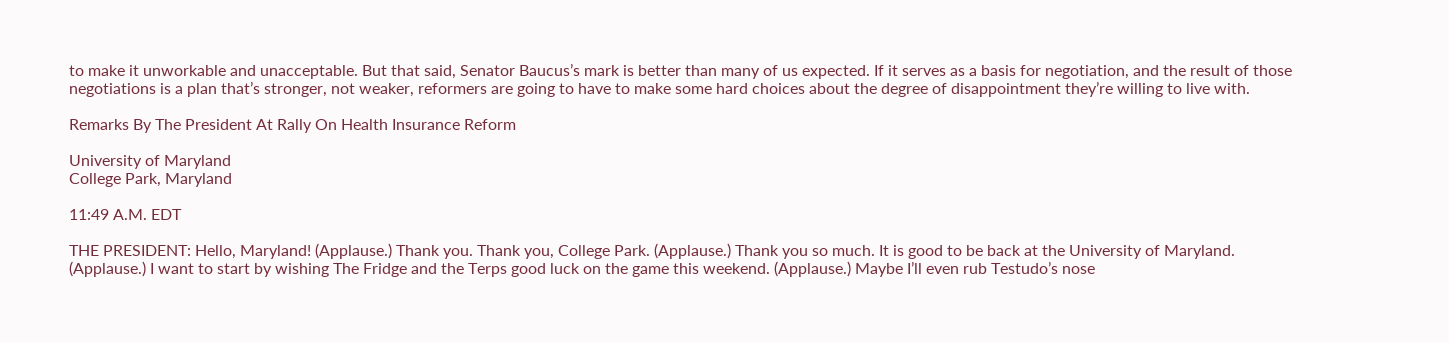to make it unworkable and unacceptable. But that said, Senator Baucus’s mark is better than many of us expected. If it serves as a basis for negotiation, and the result of those negotiations is a plan that’s stronger, not weaker, reformers are going to have to make some hard choices about the degree of disappointment they’re willing to live with.

Remarks By The President At Rally On Health Insurance Reform

University of Maryland
College Park, Maryland

11:49 A.M. EDT

THE PRESIDENT: Hello, Maryland! (Applause.) Thank you. Thank you, College Park. (Applause.) Thank you so much. It is good to be back at the University of Maryland. (Applause.) I want to start by wishing The Fridge and the Terps good luck on the game this weekend. (Applause.) Maybe I’ll even rub Testudo’s nose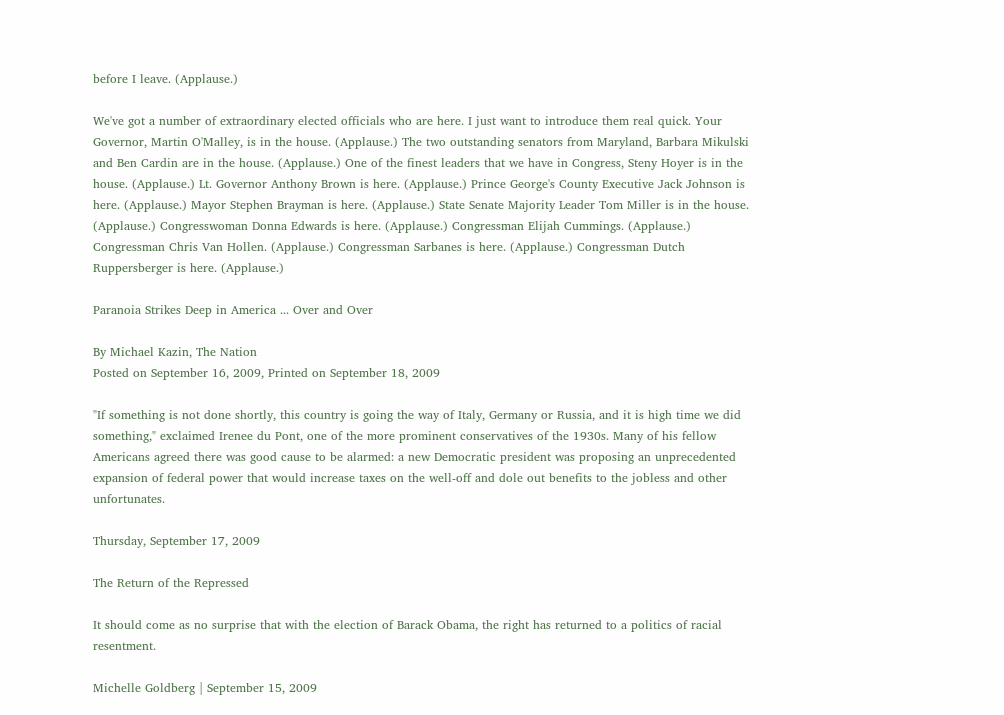before I leave. (Applause.)

We've got a number of extraordinary elected officials who are here. I just want to introduce them real quick. Your Governor, Martin O'Malley, is in the house. (Applause.) The two outstanding senators from Maryland, Barbara Mikulski and Ben Cardin are in the house. (Applause.) One of the finest leaders that we have in Congress, Steny Hoyer is in the house. (Applause.) Lt. Governor Anthony Brown is here. (Applause.) Prince George's County Executive Jack Johnson is here. (Applause.) Mayor Stephen Brayman is here. (Applause.) State Senate Majority Leader Tom Miller is in the house. (Applause.) Congresswoman Donna Edwards is here. (Applause.) Congressman Elijah Cummings. (Applause.) Congressman Chris Van Hollen. (Applause.) Congressman Sarbanes is here. (Applause.) Congressman Dutch Ruppersberger is here. (Applause.)

Paranoia Strikes Deep in America ... Over and Over

By Michael Kazin, The Nation
Posted on September 16, 2009, Printed on September 18, 2009

"If something is not done shortly, this country is going the way of Italy, Germany or Russia, and it is high time we did something," exclaimed Irenee du Pont, one of the more prominent conservatives of the 1930s. Many of his fellow Americans agreed there was good cause to be alarmed: a new Democratic president was proposing an unprecedented expansion of federal power that would increase taxes on the well-off and dole out benefits to the jobless and other unfortunates.

Thursday, September 17, 2009

The Return of the Repressed

It should come as no surprise that with the election of Barack Obama, the right has returned to a politics of racial resentment.

Michelle Goldberg | September 15, 2009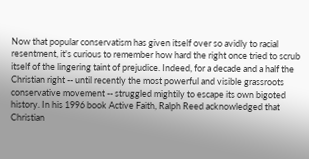Now that popular conservatism has given itself over so avidly to racial resentment, it's curious to remember how hard the right once tried to scrub itself of the lingering taint of prejudice. Indeed, for a decade and a half the Christian right -- until recently the most powerful and visible grassroots conservative movement -- struggled mightily to escape its own bigoted history. In his 1996 book Active Faith, Ralph Reed acknowledged that Christian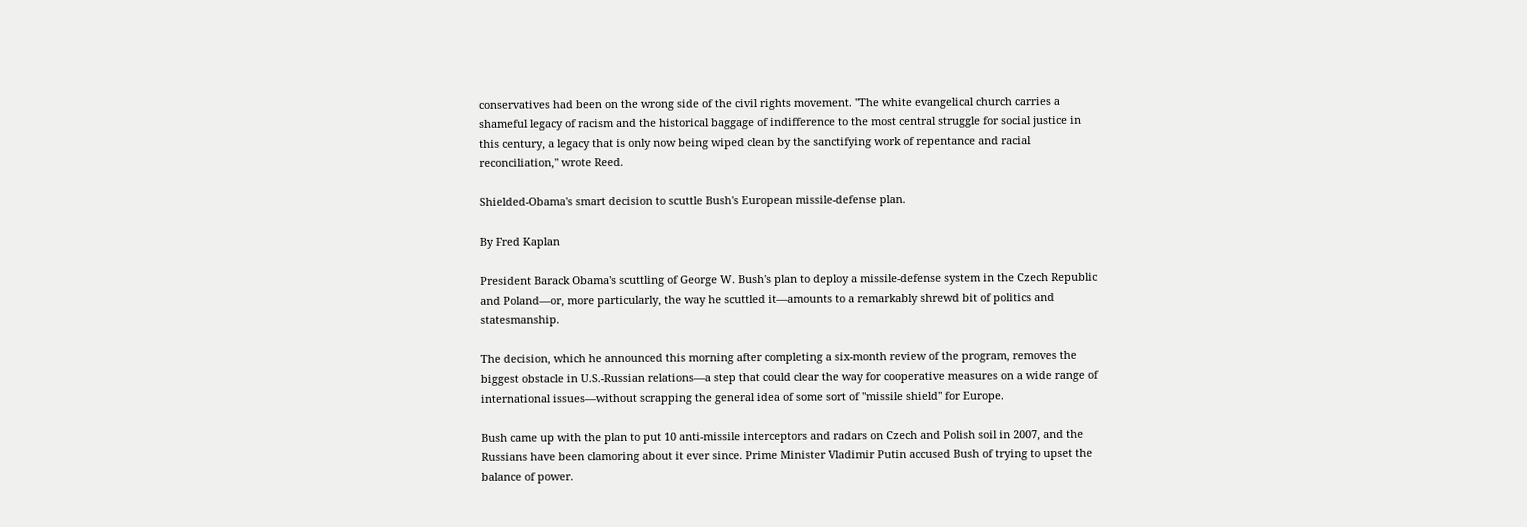conservatives had been on the wrong side of the civil rights movement. "The white evangelical church carries a shameful legacy of racism and the historical baggage of indifference to the most central struggle for social justice in this century, a legacy that is only now being wiped clean by the sanctifying work of repentance and racial reconciliation," wrote Reed.

Shielded-Obama's smart decision to scuttle Bush's European missile-defense plan.

By Fred Kaplan

President Barack Obama's scuttling of George W. Bush's plan to deploy a missile-defense system in the Czech Republic and Poland—or, more particularly, the way he scuttled it—amounts to a remarkably shrewd bit of politics and statesmanship.

The decision, which he announced this morning after completing a six-month review of the program, removes the biggest obstacle in U.S.-Russian relations—a step that could clear the way for cooperative measures on a wide range of international issues—without scrapping the general idea of some sort of "missile shield" for Europe.

Bush came up with the plan to put 10 anti-missile interceptors and radars on Czech and Polish soil in 2007, and the Russians have been clamoring about it ever since. Prime Minister Vladimir Putin accused Bush of trying to upset the balance of power.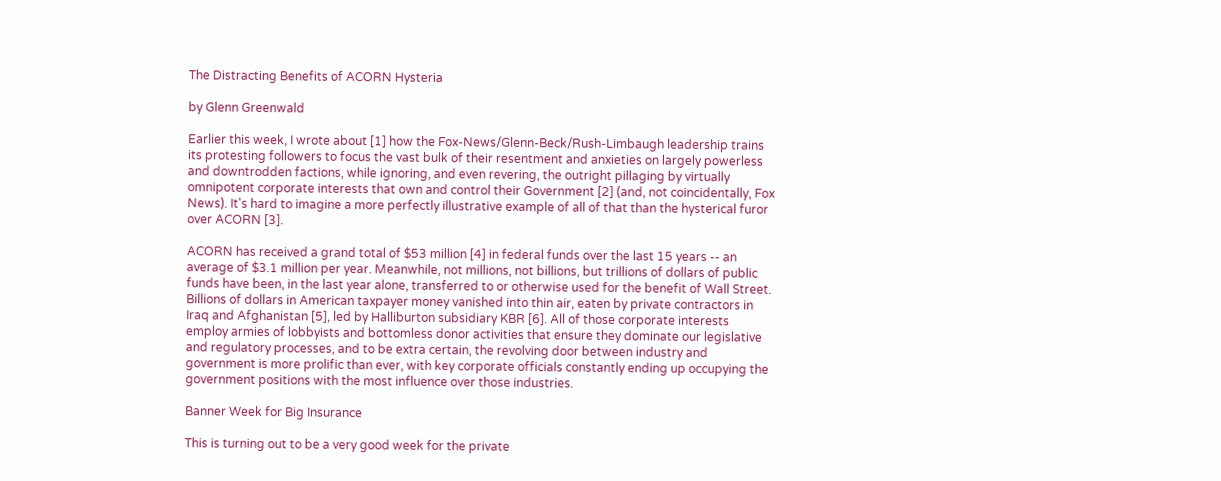The Distracting Benefits of ACORN Hysteria

by Glenn Greenwald

Earlier this week, I wrote about [1] how the Fox-News/Glenn-Beck/Rush-Limbaugh leadership trains its protesting followers to focus the vast bulk of their resentment and anxieties on largely powerless and downtrodden factions, while ignoring, and even revering, the outright pillaging by virtually omnipotent corporate interests that own and control their Government [2] (and, not coincidentally, Fox News). It's hard to imagine a more perfectly illustrative example of all of that than the hysterical furor over ACORN [3].

ACORN has received a grand total of $53 million [4] in federal funds over the last 15 years -- an average of $3.1 million per year. Meanwhile, not millions, not billions, but trillions of dollars of public funds have been, in the last year alone, transferred to or otherwise used for the benefit of Wall Street. Billions of dollars in American taxpayer money vanished into thin air, eaten by private contractors in Iraq and Afghanistan [5], led by Halliburton subsidiary KBR [6]. All of those corporate interests employ armies of lobbyists and bottomless donor activities that ensure they dominate our legislative and regulatory processes, and to be extra certain, the revolving door between industry and government is more prolific than ever, with key corporate officials constantly ending up occupying the government positions with the most influence over those industries.

Banner Week for Big Insurance

This is turning out to be a very good week for the private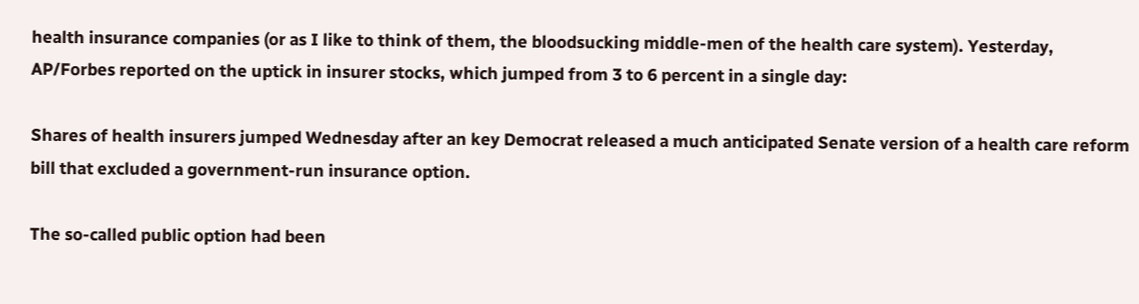health insurance companies (or as I like to think of them, the bloodsucking middle-men of the health care system). Yesterday, AP/Forbes reported on the uptick in insurer stocks, which jumped from 3 to 6 percent in a single day:

Shares of health insurers jumped Wednesday after an key Democrat released a much anticipated Senate version of a health care reform bill that excluded a government-run insurance option.

The so-called public option had been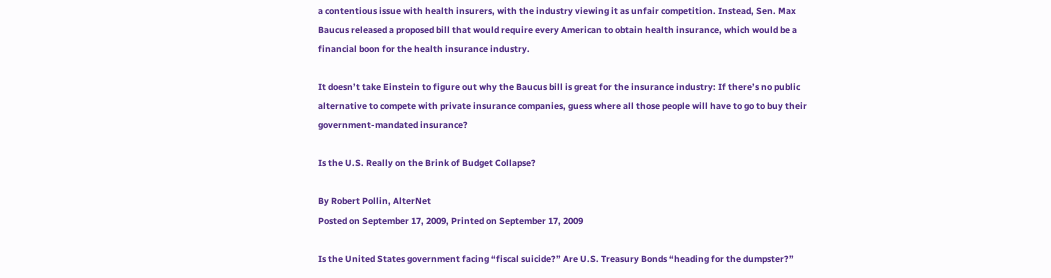a contentious issue with health insurers, with the industry viewing it as unfair competition. Instead, Sen. Max Baucus released a proposed bill that would require every American to obtain health insurance, which would be a financial boon for the health insurance industry.

It doesn’t take Einstein to figure out why the Baucus bill is great for the insurance industry: If there’s no public alternative to compete with private insurance companies, guess where all those people will have to go to buy their government-mandated insurance?

Is the U.S. Really on the Brink of Budget Collapse?

By Robert Pollin, AlterNet
Posted on September 17, 2009, Printed on September 17, 2009

Is the United States government facing “fiscal suicide?” Are U.S. Treasury Bonds “heading for the dumpster?”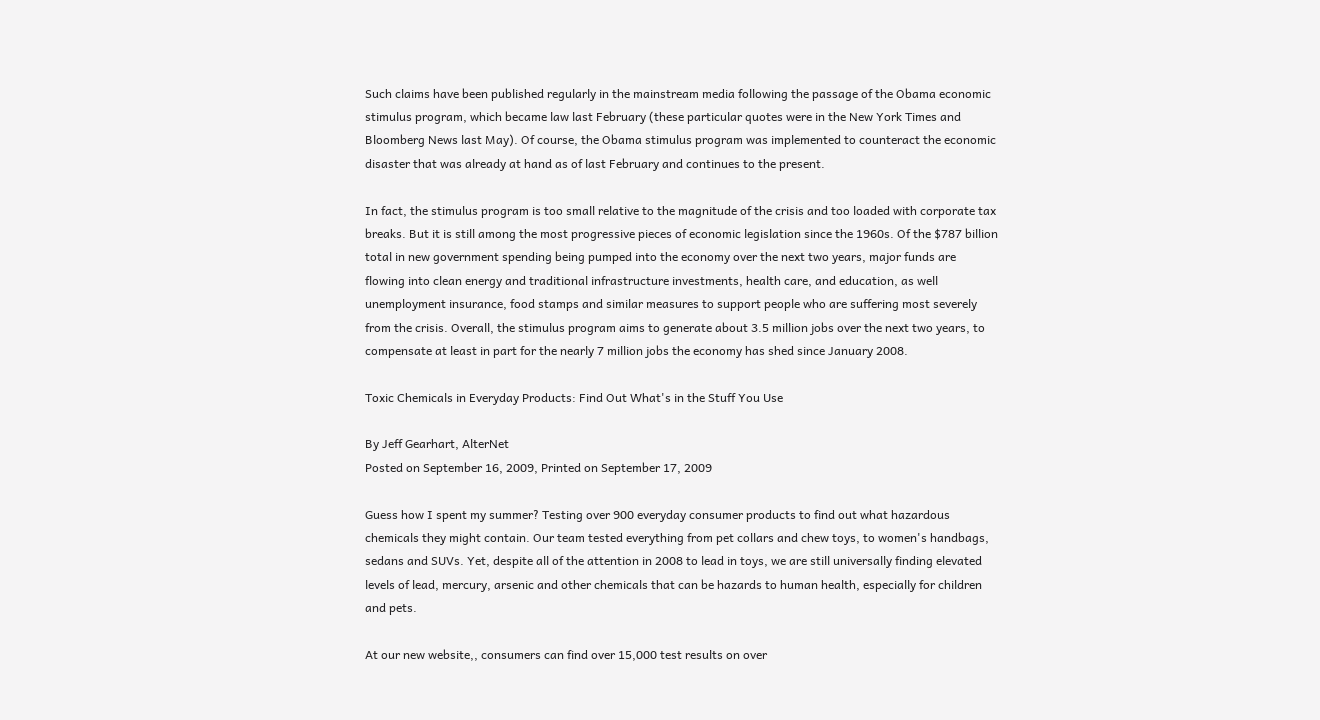Such claims have been published regularly in the mainstream media following the passage of the Obama economic stimulus program, which became law last February (these particular quotes were in the New York Times and Bloomberg News last May). Of course, the Obama stimulus program was implemented to counteract the economic disaster that was already at hand as of last February and continues to the present.

In fact, the stimulus program is too small relative to the magnitude of the crisis and too loaded with corporate tax breaks. But it is still among the most progressive pieces of economic legislation since the 1960s. Of the $787 billion total in new government spending being pumped into the economy over the next two years, major funds are flowing into clean energy and traditional infrastructure investments, health care, and education, as well unemployment insurance, food stamps and similar measures to support people who are suffering most severely from the crisis. Overall, the stimulus program aims to generate about 3.5 million jobs over the next two years, to compensate at least in part for the nearly 7 million jobs the economy has shed since January 2008.

Toxic Chemicals in Everyday Products: Find Out What's in the Stuff You Use

By Jeff Gearhart, AlterNet
Posted on September 16, 2009, Printed on September 17, 2009

Guess how I spent my summer? Testing over 900 everyday consumer products to find out what hazardous chemicals they might contain. Our team tested everything from pet collars and chew toys, to women's handbags, sedans and SUVs. Yet, despite all of the attention in 2008 to lead in toys, we are still universally finding elevated levels of lead, mercury, arsenic and other chemicals that can be hazards to human health, especially for children and pets.

At our new website,, consumers can find over 15,000 test results on over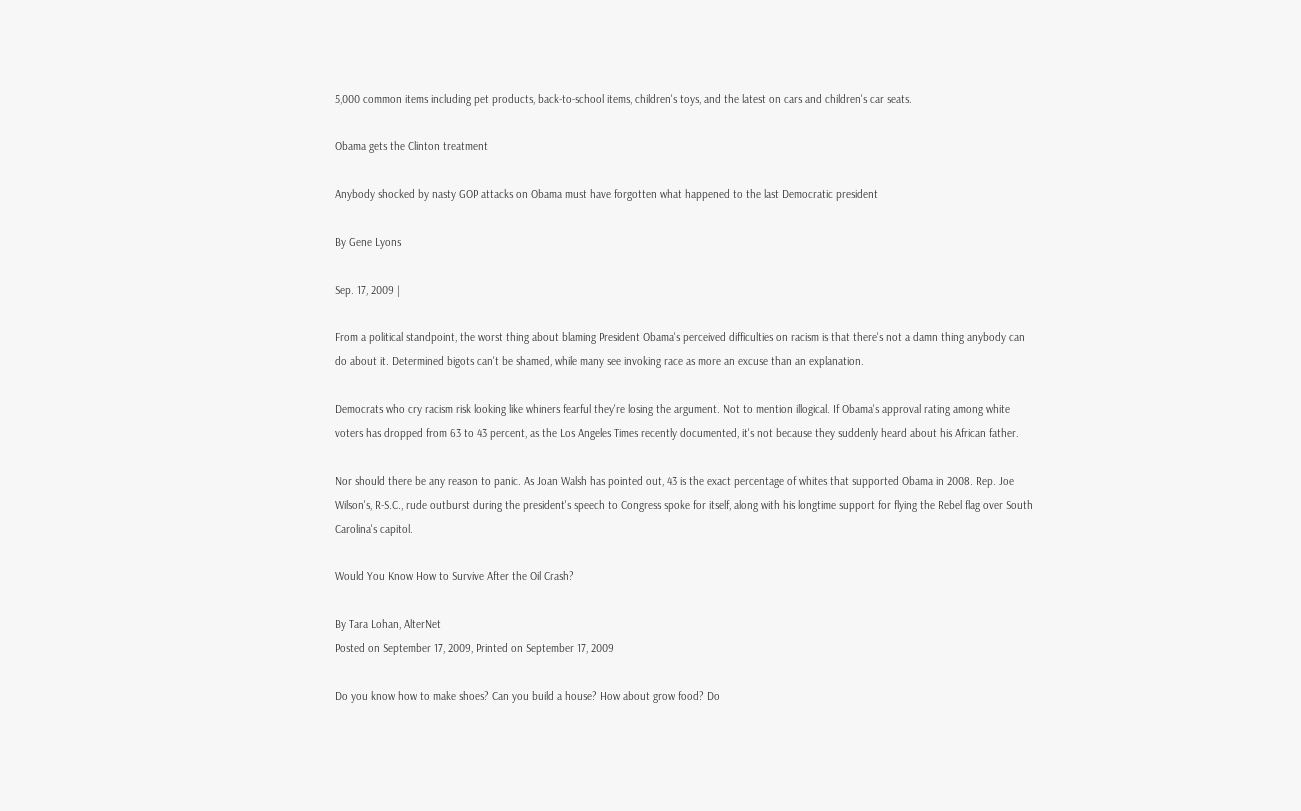5,000 common items including pet products, back-to-school items, children's toys, and the latest on cars and children's car seats.

Obama gets the Clinton treatment

Anybody shocked by nasty GOP attacks on Obama must have forgotten what happened to the last Democratic president

By Gene Lyons

Sep. 17, 2009 |

From a political standpoint, the worst thing about blaming President Obama's perceived difficulties on racism is that there's not a damn thing anybody can do about it. Determined bigots can't be shamed, while many see invoking race as more an excuse than an explanation.

Democrats who cry racism risk looking like whiners fearful they're losing the argument. Not to mention illogical. If Obama's approval rating among white voters has dropped from 63 to 43 percent, as the Los Angeles Times recently documented, it's not because they suddenly heard about his African father.

Nor should there be any reason to panic. As Joan Walsh has pointed out, 43 is the exact percentage of whites that supported Obama in 2008. Rep. Joe Wilson's, R-S.C., rude outburst during the president's speech to Congress spoke for itself, along with his longtime support for flying the Rebel flag over South Carolina's capitol.

Would You Know How to Survive After the Oil Crash?

By Tara Lohan, AlterNet
Posted on September 17, 2009, Printed on September 17, 2009

Do you know how to make shoes? Can you build a house? How about grow food? Do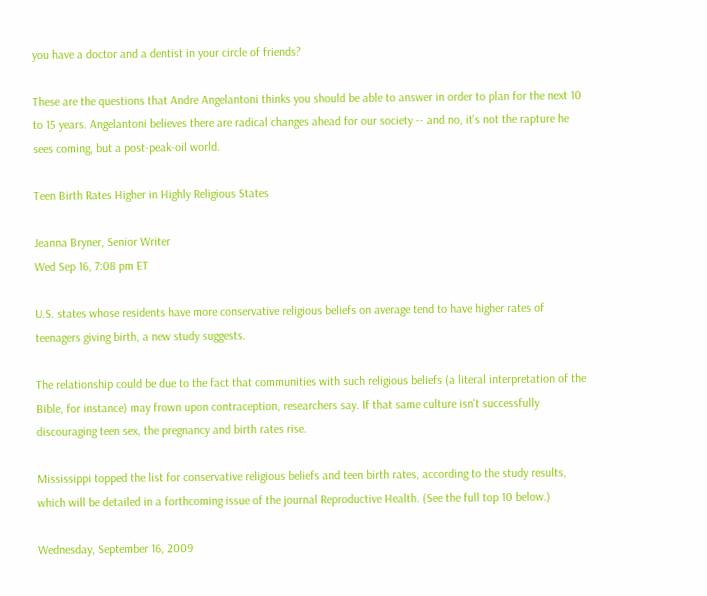you have a doctor and a dentist in your circle of friends?

These are the questions that Andre Angelantoni thinks you should be able to answer in order to plan for the next 10 to 15 years. Angelantoni believes there are radical changes ahead for our society -- and no, it's not the rapture he sees coming, but a post-peak-oil world.

Teen Birth Rates Higher in Highly Religious States

Jeanna Bryner, Senior Writer
Wed Sep 16, 7:08 pm ET

U.S. states whose residents have more conservative religious beliefs on average tend to have higher rates of teenagers giving birth, a new study suggests.

The relationship could be due to the fact that communities with such religious beliefs (a literal interpretation of the Bible, for instance) may frown upon contraception, researchers say. If that same culture isn't successfully discouraging teen sex, the pregnancy and birth rates rise.

Mississippi topped the list for conservative religious beliefs and teen birth rates, according to the study results, which will be detailed in a forthcoming issue of the journal Reproductive Health. (See the full top 10 below.)

Wednesday, September 16, 2009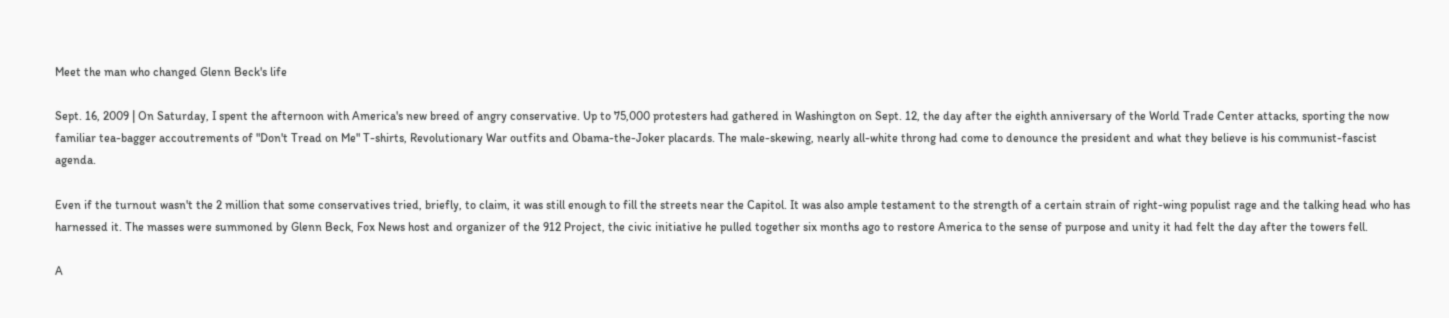Meet the man who changed Glenn Beck's life

Sept. 16, 2009 | On Saturday, I spent the afternoon with America's new breed of angry conservative. Up to 75,000 protesters had gathered in Washington on Sept. 12, the day after the eighth anniversary of the World Trade Center attacks, sporting the now familiar tea-bagger accoutrements of "Don't Tread on Me" T-shirts, Revolutionary War outfits and Obama-the-Joker placards. The male-skewing, nearly all-white throng had come to denounce the president and what they believe is his communist-fascist agenda.

Even if the turnout wasn't the 2 million that some conservatives tried, briefly, to claim, it was still enough to fill the streets near the Capitol. It was also ample testament to the strength of a certain strain of right-wing populist rage and the talking head who has harnessed it. The masses were summoned by Glenn Beck, Fox News host and organizer of the 912 Project, the civic initiative he pulled together six months ago to restore America to the sense of purpose and unity it had felt the day after the towers fell.

A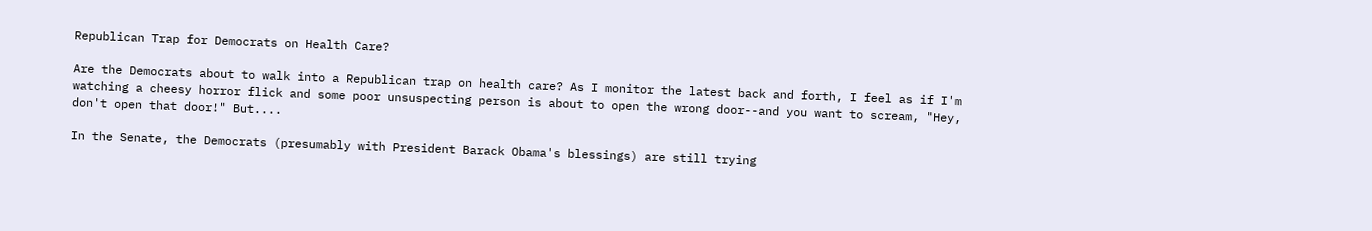Republican Trap for Democrats on Health Care?

Are the Democrats about to walk into a Republican trap on health care? As I monitor the latest back and forth, I feel as if I'm watching a cheesy horror flick and some poor unsuspecting person is about to open the wrong door--and you want to scream, "Hey, don't open that door!" But....

In the Senate, the Democrats (presumably with President Barack Obama's blessings) are still trying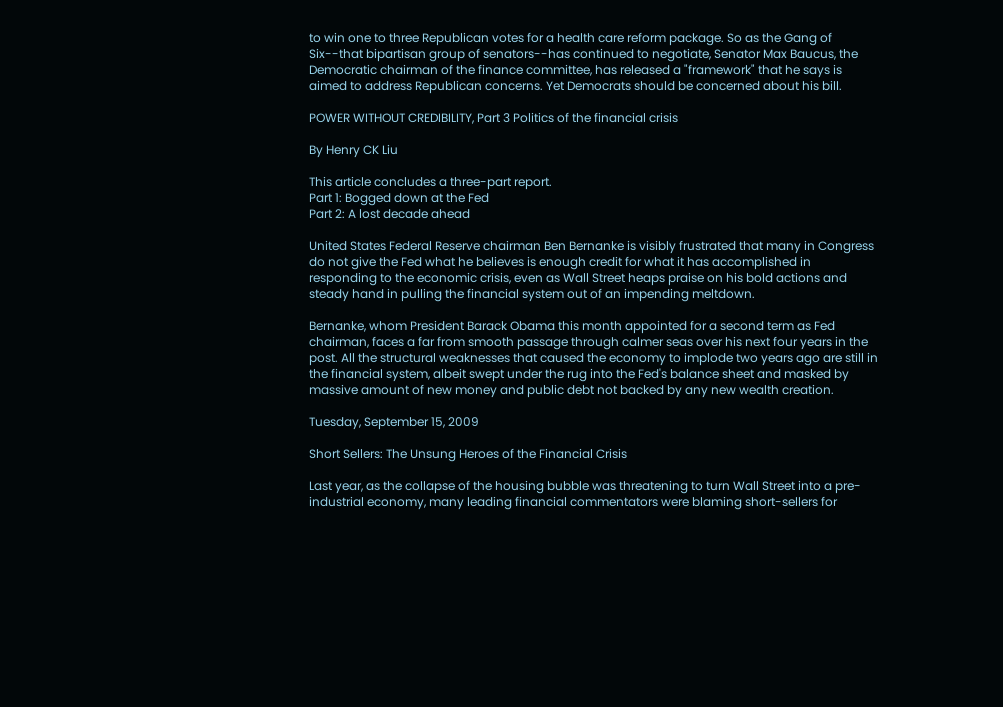to win one to three Republican votes for a health care reform package. So as the Gang of Six--that bipartisan group of senators--has continued to negotiate, Senator Max Baucus, the Democratic chairman of the finance committee, has released a "framework" that he says is aimed to address Republican concerns. Yet Democrats should be concerned about his bill.

POWER WITHOUT CREDIBILITY, Part 3 Politics of the financial crisis

By Henry CK Liu

This article concludes a three-part report.
Part 1: Bogged down at the Fed
Part 2: A lost decade ahead

United States Federal Reserve chairman Ben Bernanke is visibly frustrated that many in Congress do not give the Fed what he believes is enough credit for what it has accomplished in responding to the economic crisis, even as Wall Street heaps praise on his bold actions and steady hand in pulling the financial system out of an impending meltdown.

Bernanke, whom President Barack Obama this month appointed for a second term as Fed chairman, faces a far from smooth passage through calmer seas over his next four years in the post. All the structural weaknesses that caused the economy to implode two years ago are still in the financial system, albeit swept under the rug into the Fed's balance sheet and masked by massive amount of new money and public debt not backed by any new wealth creation.

Tuesday, September 15, 2009

Short Sellers: The Unsung Heroes of the Financial Crisis

Last year, as the collapse of the housing bubble was threatening to turn Wall Street into a pre-industrial economy, many leading financial commentators were blaming short-sellers for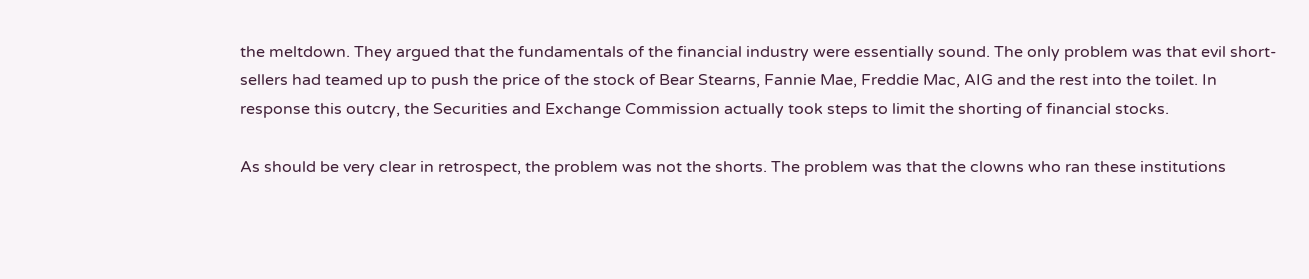the meltdown. They argued that the fundamentals of the financial industry were essentially sound. The only problem was that evil short-sellers had teamed up to push the price of the stock of Bear Stearns, Fannie Mae, Freddie Mac, AIG and the rest into the toilet. In response this outcry, the Securities and Exchange Commission actually took steps to limit the shorting of financial stocks.

As should be very clear in retrospect, the problem was not the shorts. The problem was that the clowns who ran these institutions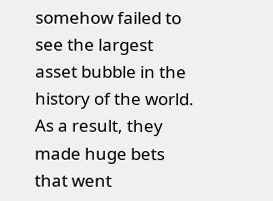somehow failed to see the largest asset bubble in the history of the world. As a result, they made huge bets that went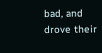bad, and drove their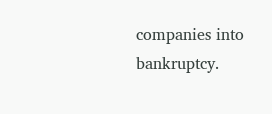companies into bankruptcy.